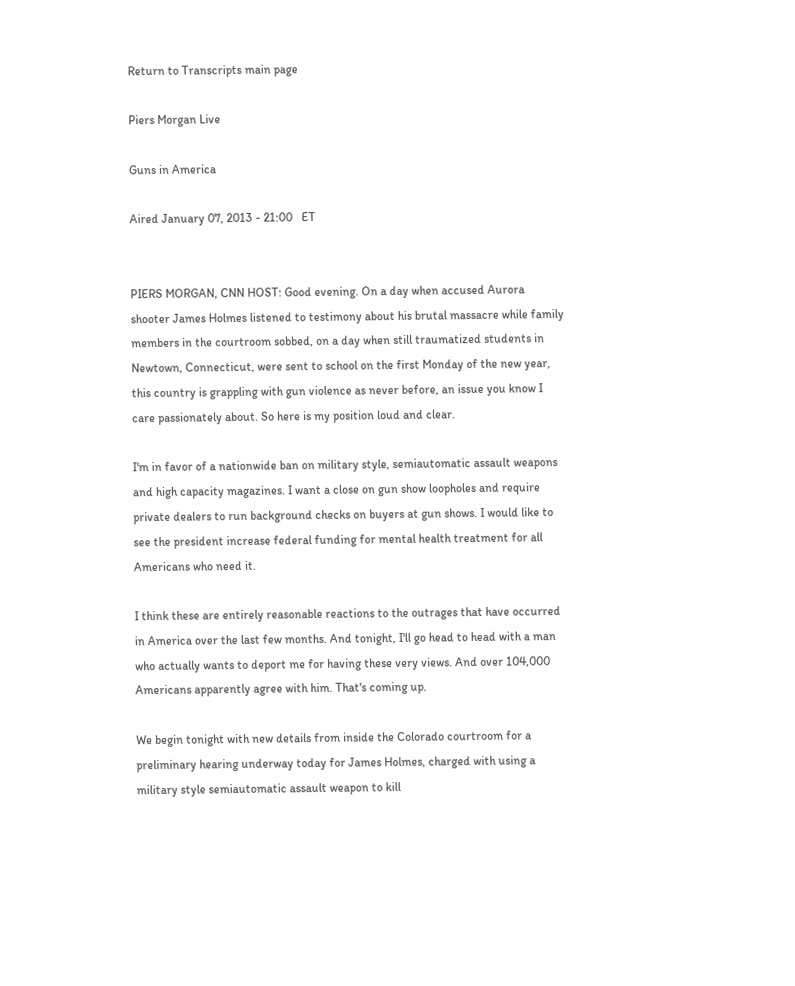Return to Transcripts main page

Piers Morgan Live

Guns in America

Aired January 07, 2013 - 21:00   ET


PIERS MORGAN, CNN HOST: Good evening. On a day when accused Aurora shooter James Holmes listened to testimony about his brutal massacre while family members in the courtroom sobbed, on a day when still traumatized students in Newtown, Connecticut, were sent to school on the first Monday of the new year, this country is grappling with gun violence as never before, an issue you know I care passionately about. So here is my position loud and clear.

I'm in favor of a nationwide ban on military style, semiautomatic assault weapons and high capacity magazines. I want a close on gun show loopholes and require private dealers to run background checks on buyers at gun shows. I would like to see the president increase federal funding for mental health treatment for all Americans who need it.

I think these are entirely reasonable reactions to the outrages that have occurred in America over the last few months. And tonight, I'll go head to head with a man who actually wants to deport me for having these very views. And over 104,000 Americans apparently agree with him. That's coming up.

We begin tonight with new details from inside the Colorado courtroom for a preliminary hearing underway today for James Holmes, charged with using a military style semiautomatic assault weapon to kill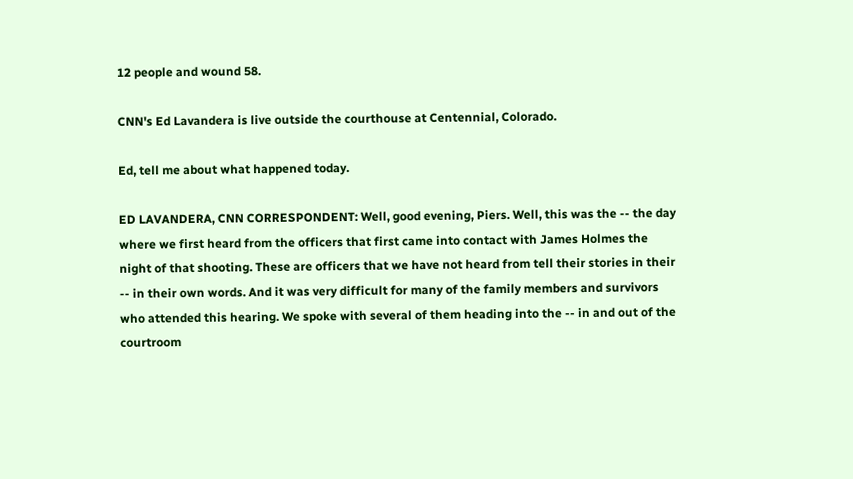12 people and wound 58.

CNN's Ed Lavandera is live outside the courthouse at Centennial, Colorado.

Ed, tell me about what happened today.

ED LAVANDERA, CNN CORRESPONDENT: Well, good evening, Piers. Well, this was the -- the day where we first heard from the officers that first came into contact with James Holmes the night of that shooting. These are officers that we have not heard from tell their stories in their -- in their own words. And it was very difficult for many of the family members and survivors who attended this hearing. We spoke with several of them heading into the -- in and out of the courtroom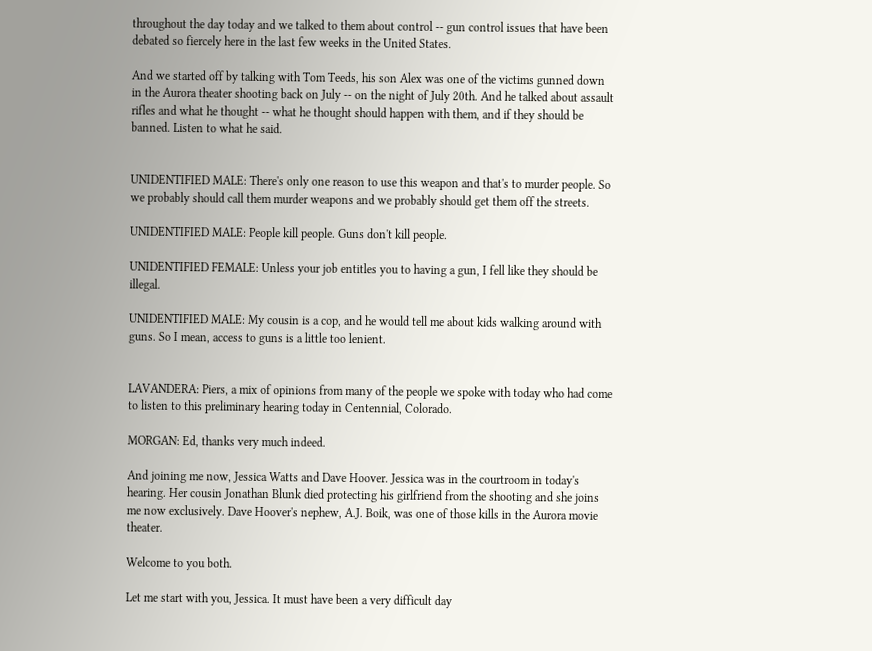throughout the day today and we talked to them about control -- gun control issues that have been debated so fiercely here in the last few weeks in the United States.

And we started off by talking with Tom Teeds, his son Alex was one of the victims gunned down in the Aurora theater shooting back on July -- on the night of July 20th. And he talked about assault rifles and what he thought -- what he thought should happen with them, and if they should be banned. Listen to what he said.


UNIDENTIFIED MALE: There's only one reason to use this weapon and that's to murder people. So we probably should call them murder weapons and we probably should get them off the streets.

UNIDENTIFIED MALE: People kill people. Guns don't kill people.

UNIDENTIFIED FEMALE: Unless your job entitles you to having a gun, I fell like they should be illegal.

UNIDENTIFIED MALE: My cousin is a cop, and he would tell me about kids walking around with guns. So I mean, access to guns is a little too lenient.


LAVANDERA: Piers, a mix of opinions from many of the people we spoke with today who had come to listen to this preliminary hearing today in Centennial, Colorado.

MORGAN: Ed, thanks very much indeed.

And joining me now, Jessica Watts and Dave Hoover. Jessica was in the courtroom in today's hearing. Her cousin Jonathan Blunk died protecting his girlfriend from the shooting and she joins me now exclusively. Dave Hoover's nephew, A.J. Boik, was one of those kills in the Aurora movie theater.

Welcome to you both.

Let me start with you, Jessica. It must have been a very difficult day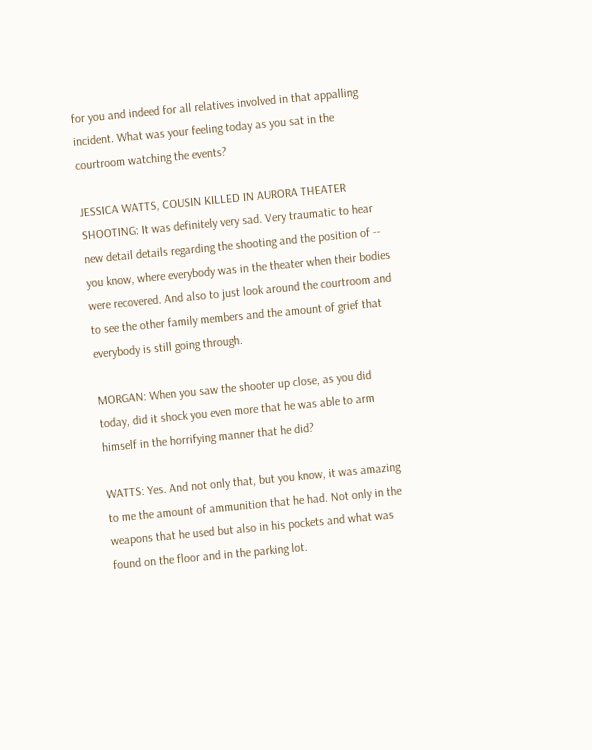for you and indeed for all relatives involved in that appalling incident. What was your feeling today as you sat in the courtroom watching the events?

JESSICA WATTS, COUSIN KILLED IN AURORA THEATER SHOOTING: It was definitely very sad. Very traumatic to hear new detail details regarding the shooting and the position of -- you know, where everybody was in the theater when their bodies were recovered. And also to just look around the courtroom and to see the other family members and the amount of grief that everybody is still going through.

MORGAN: When you saw the shooter up close, as you did today, did it shock you even more that he was able to arm himself in the horrifying manner that he did?

WATTS: Yes. And not only that, but you know, it was amazing to me the amount of ammunition that he had. Not only in the weapons that he used but also in his pockets and what was found on the floor and in the parking lot.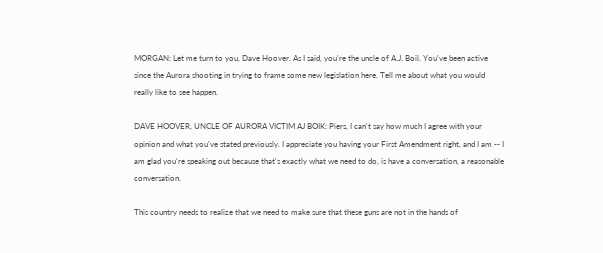MORGAN: Let me turn to you, Dave Hoover. As I said, you're the uncle of A.J. Boil. You've been active since the Aurora shooting in trying to frame some new legislation here. Tell me about what you would really like to see happen.

DAVE HOOVER, UNCLE OF AURORA VICTIM AJ BOIK: Piers, I can't say how much I agree with your opinion and what you've stated previously. I appreciate you having your First Amendment right, and I am -- I am glad you're speaking out because that's exactly what we need to do, is have a conversation, a reasonable conversation.

This country needs to realize that we need to make sure that these guns are not in the hands of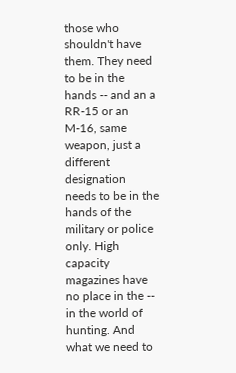those who shouldn't have them. They need to be in the hands -- and an a RR-15 or an M-16, same weapon, just a different designation needs to be in the hands of the military or police only. High capacity magazines have no place in the -- in the world of hunting. And what we need to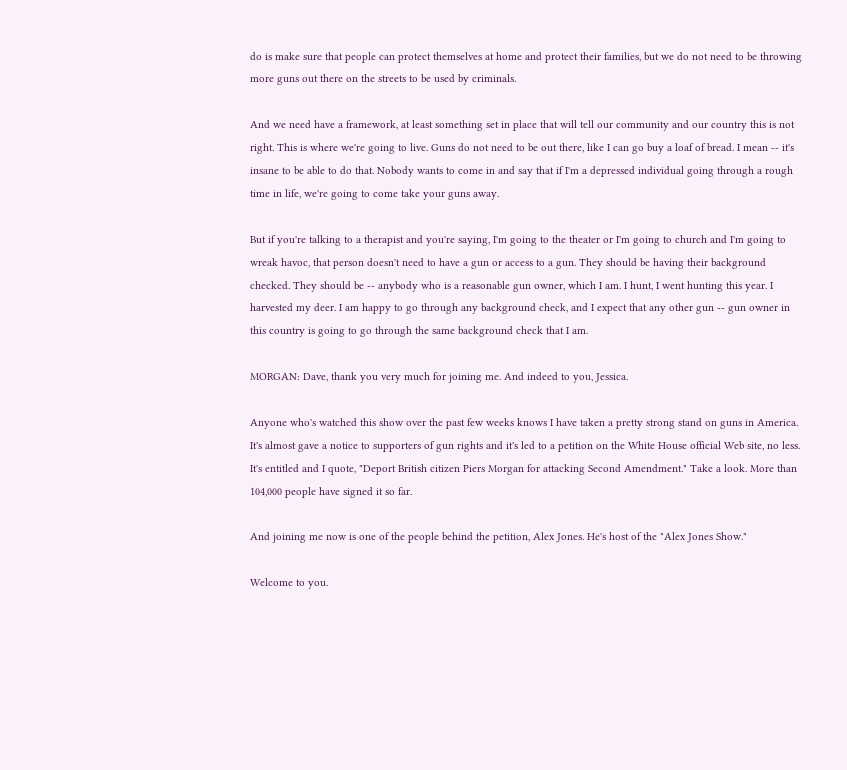do is make sure that people can protect themselves at home and protect their families, but we do not need to be throwing more guns out there on the streets to be used by criminals.

And we need have a framework, at least something set in place that will tell our community and our country this is not right. This is where we're going to live. Guns do not need to be out there, like I can go buy a loaf of bread. I mean -- it's insane to be able to do that. Nobody wants to come in and say that if I'm a depressed individual going through a rough time in life, we're going to come take your guns away.

But if you're talking to a therapist and you're saying, I'm going to the theater or I'm going to church and I'm going to wreak havoc, that person doesn't need to have a gun or access to a gun. They should be having their background checked. They should be -- anybody who is a reasonable gun owner, which I am. I hunt, I went hunting this year. I harvested my deer. I am happy to go through any background check, and I expect that any other gun -- gun owner in this country is going to go through the same background check that I am.

MORGAN: Dave, thank you very much for joining me. And indeed to you, Jessica.

Anyone who's watched this show over the past few weeks knows I have taken a pretty strong stand on guns in America. It's almost gave a notice to supporters of gun rights and it's led to a petition on the White House official Web site, no less. It's entitled and I quote, "Deport British citizen Piers Morgan for attacking Second Amendment." Take a look. More than 104,000 people have signed it so far.

And joining me now is one of the people behind the petition, Alex Jones. He's host of the "Alex Jones Show."

Welcome to you.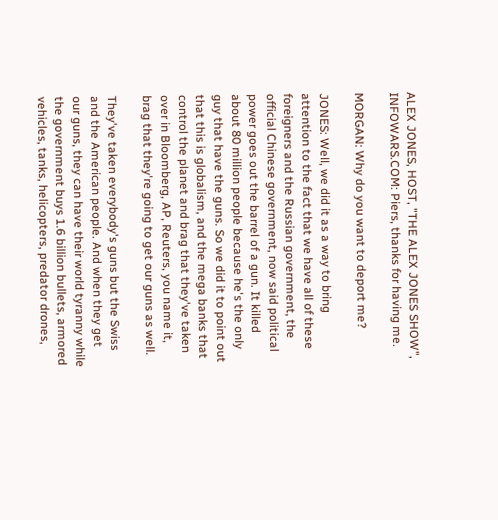ALEX JONES, HOST, "THE ALEX JONES SHOW", INFOWARS.COM: Piers, thanks for having me.

MORGAN: Why do you want to deport me?

JONES: Well, we did it as a way to bring attention to the fact that we have all of these foreigners and the Russian government, the official Chinese government, now said political power goes out the barrel of a gun. It killed about 80 million people because he's the only guy that have the guns. So we did it to point out that this is globalism, and the mega banks that control the planet and brag that they've taken over in Bloomberg, AP, Reuters, you name it, brag that they're going to get our guns as well.

They've taken everybody's guns but the Swiss and the American people. And when they get our guns, they can have their world tyranny while the government buys 1.6 billion bullets, armored vehicles, tanks, helicopters, predator drones,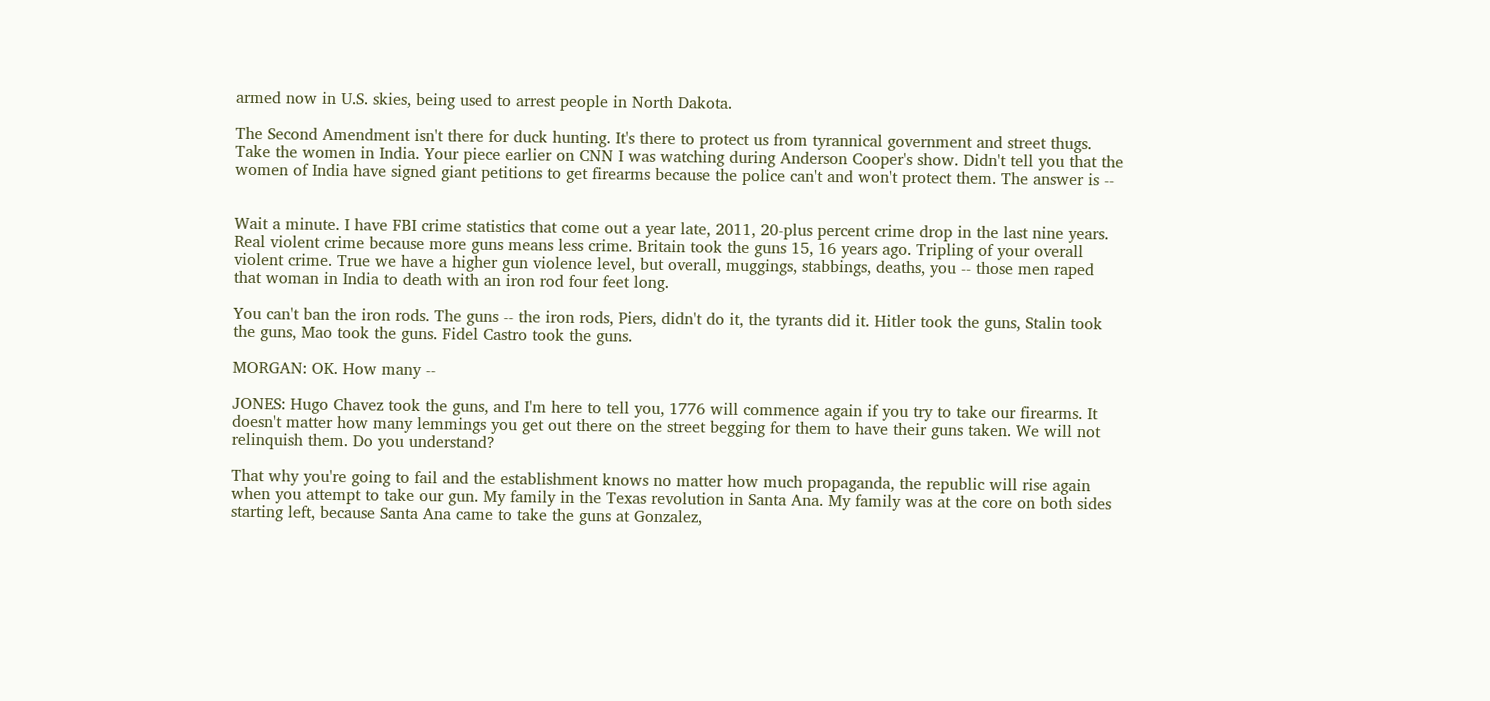armed now in U.S. skies, being used to arrest people in North Dakota.

The Second Amendment isn't there for duck hunting. It's there to protect us from tyrannical government and street thugs. Take the women in India. Your piece earlier on CNN I was watching during Anderson Cooper's show. Didn't tell you that the women of India have signed giant petitions to get firearms because the police can't and won't protect them. The answer is --


Wait a minute. I have FBI crime statistics that come out a year late, 2011, 20-plus percent crime drop in the last nine years. Real violent crime because more guns means less crime. Britain took the guns 15, 16 years ago. Tripling of your overall violent crime. True we have a higher gun violence level, but overall, muggings, stabbings, deaths, you -- those men raped that woman in India to death with an iron rod four feet long.

You can't ban the iron rods. The guns -- the iron rods, Piers, didn't do it, the tyrants did it. Hitler took the guns, Stalin took the guns, Mao took the guns. Fidel Castro took the guns.

MORGAN: OK. How many --

JONES: Hugo Chavez took the guns, and I'm here to tell you, 1776 will commence again if you try to take our firearms. It doesn't matter how many lemmings you get out there on the street begging for them to have their guns taken. We will not relinquish them. Do you understand?

That why you're going to fail and the establishment knows no matter how much propaganda, the republic will rise again when you attempt to take our gun. My family in the Texas revolution in Santa Ana. My family was at the core on both sides starting left, because Santa Ana came to take the guns at Gonzalez,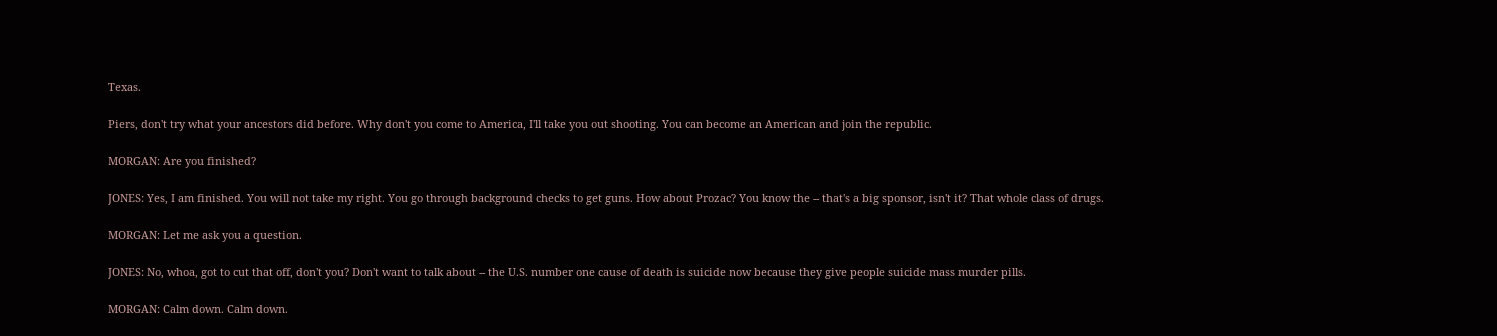Texas.

Piers, don't try what your ancestors did before. Why don't you come to America, I'll take you out shooting. You can become an American and join the republic.

MORGAN: Are you finished?

JONES: Yes, I am finished. You will not take my right. You go through background checks to get guns. How about Prozac? You know the -- that's a big sponsor, isn't it? That whole class of drugs.

MORGAN: Let me ask you a question.

JONES: No, whoa, got to cut that off, don't you? Don't want to talk about -- the U.S. number one cause of death is suicide now because they give people suicide mass murder pills.

MORGAN: Calm down. Calm down.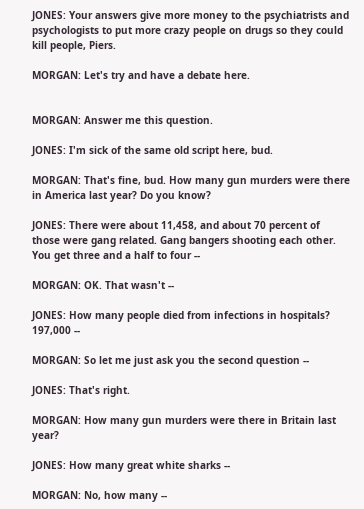JONES: Your answers give more money to the psychiatrists and psychologists to put more crazy people on drugs so they could kill people, Piers.

MORGAN: Let's try and have a debate here.


MORGAN: Answer me this question.

JONES: I'm sick of the same old script here, bud.

MORGAN: That's fine, bud. How many gun murders were there in America last year? Do you know?

JONES: There were about 11,458, and about 70 percent of those were gang related. Gang bangers shooting each other. You get three and a half to four --

MORGAN: OK. That wasn't --

JONES: How many people died from infections in hospitals? 197,000 --

MORGAN: So let me just ask you the second question --

JONES: That's right.

MORGAN: How many gun murders were there in Britain last year?

JONES: How many great white sharks --

MORGAN: No, how many --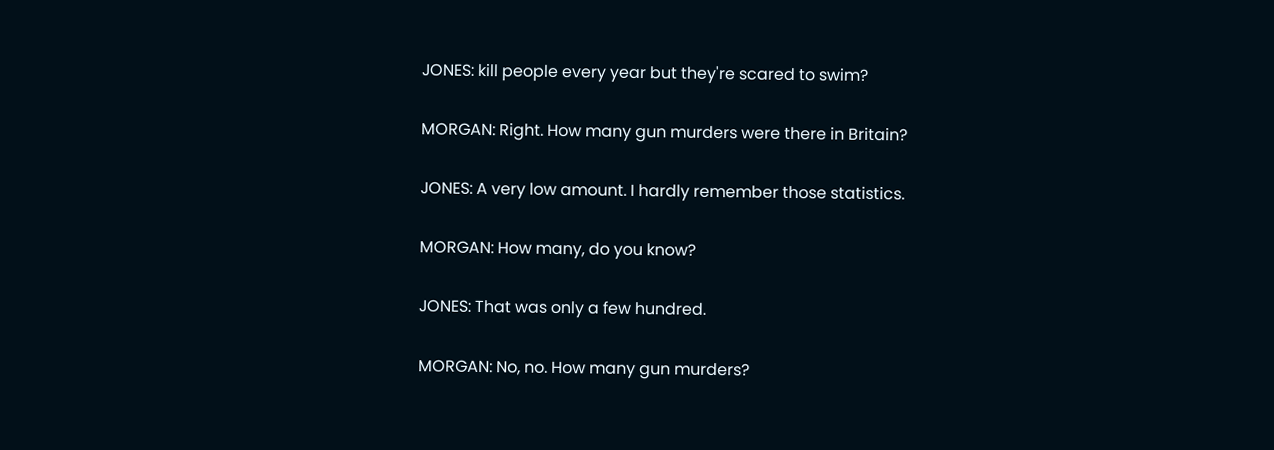JONES: kill people every year but they're scared to swim?

MORGAN: Right. How many gun murders were there in Britain?

JONES: A very low amount. I hardly remember those statistics.

MORGAN: How many, do you know?

JONES: That was only a few hundred.

MORGAN: No, no. How many gun murders?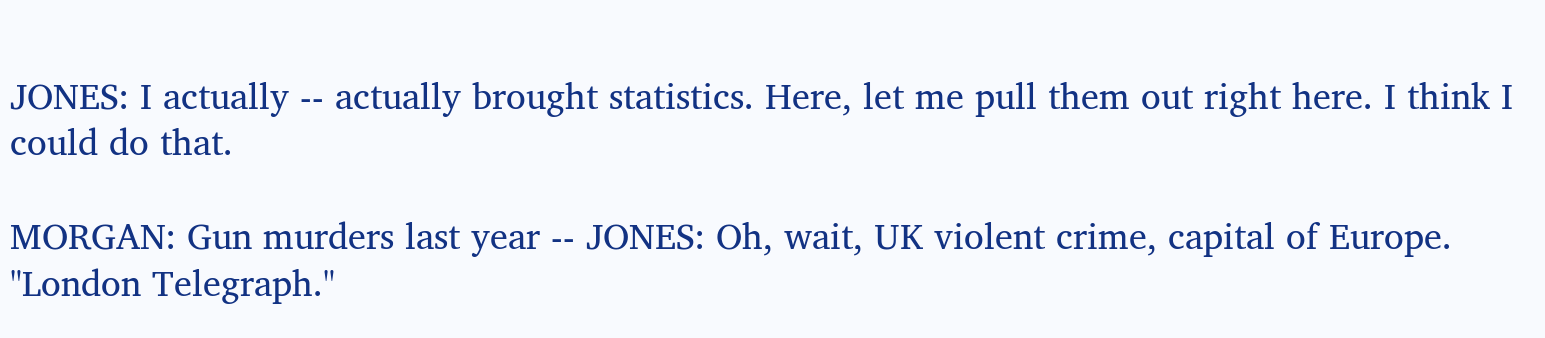JONES: I actually -- actually brought statistics. Here, let me pull them out right here. I think I could do that.

MORGAN: Gun murders last year -- JONES: Oh, wait, UK violent crime, capital of Europe. "London Telegraph."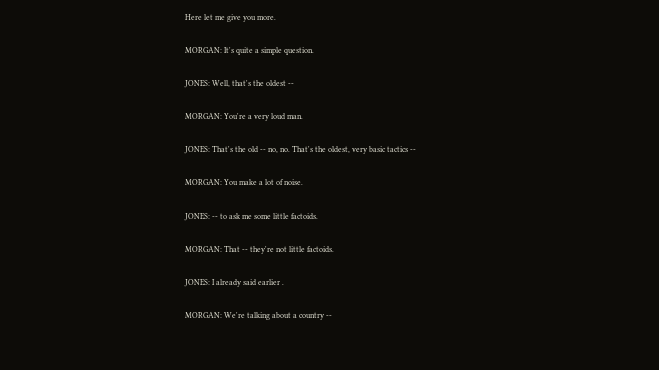Here let me give you more.

MORGAN: It's quite a simple question.

JONES: Well, that's the oldest --

MORGAN: You're a very loud man.

JONES: That's the old -- no, no. That's the oldest, very basic tactics --

MORGAN: You make a lot of noise.

JONES: -- to ask me some little factoids.

MORGAN: That -- they're not little factoids.

JONES: I already said earlier .

MORGAN: We're talking about a country --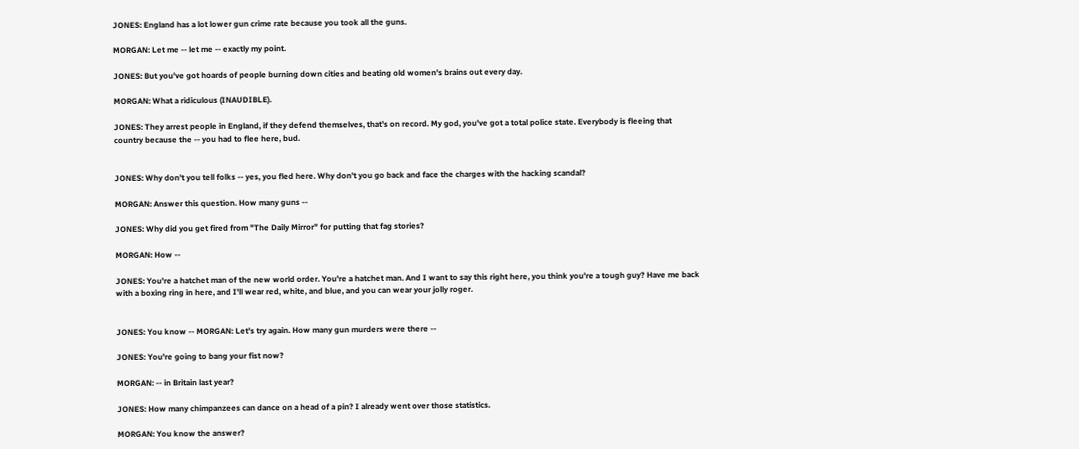JONES: England has a lot lower gun crime rate because you took all the guns.

MORGAN: Let me -- let me -- exactly my point.

JONES: But you've got hoards of people burning down cities and beating old women's brains out every day.

MORGAN: What a ridiculous (INAUDIBLE).

JONES: They arrest people in England, if they defend themselves, that's on record. My god, you've got a total police state. Everybody is fleeing that country because the -- you had to flee here, bud.


JONES: Why don't you tell folks -- yes, you fled here. Why don't you go back and face the charges with the hacking scandal?

MORGAN: Answer this question. How many guns --

JONES: Why did you get fired from "The Daily Mirror" for putting that fag stories?

MORGAN: How --

JONES: You're a hatchet man of the new world order. You're a hatchet man. And I want to say this right here, you think you're a tough guy? Have me back with a boxing ring in here, and I'll wear red, white, and blue, and you can wear your jolly roger.


JONES: You know -- MORGAN: Let's try again. How many gun murders were there --

JONES: You're going to bang your fist now?

MORGAN: -- in Britain last year?

JONES: How many chimpanzees can dance on a head of a pin? I already went over those statistics.

MORGAN: You know the answer?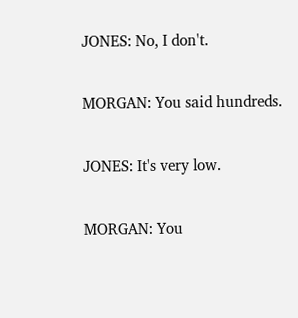JONES: No, I don't.

MORGAN: You said hundreds.

JONES: It's very low.

MORGAN: You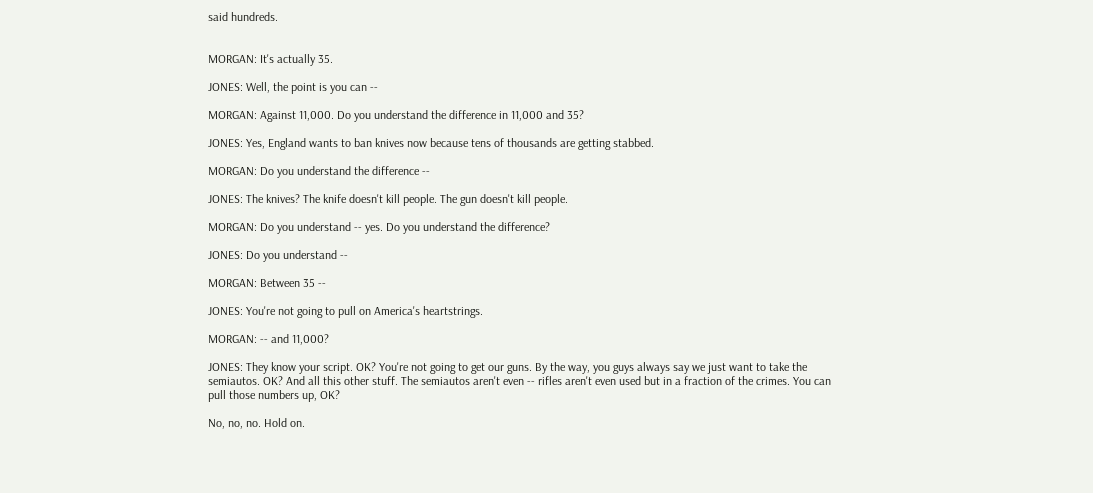said hundreds.


MORGAN: It's actually 35.

JONES: Well, the point is you can --

MORGAN: Against 11,000. Do you understand the difference in 11,000 and 35?

JONES: Yes, England wants to ban knives now because tens of thousands are getting stabbed.

MORGAN: Do you understand the difference --

JONES: The knives? The knife doesn't kill people. The gun doesn't kill people.

MORGAN: Do you understand -- yes. Do you understand the difference?

JONES: Do you understand --

MORGAN: Between 35 --

JONES: You're not going to pull on America's heartstrings.

MORGAN: -- and 11,000?

JONES: They know your script. OK? You're not going to get our guns. By the way, you guys always say we just want to take the semiautos. OK? And all this other stuff. The semiautos aren't even -- rifles aren't even used but in a fraction of the crimes. You can pull those numbers up, OK?

No, no, no. Hold on.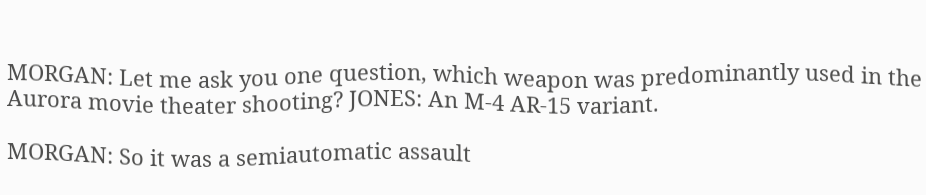MORGAN: Let me ask you one question, which weapon was predominantly used in the Aurora movie theater shooting? JONES: An M-4 AR-15 variant.

MORGAN: So it was a semiautomatic assault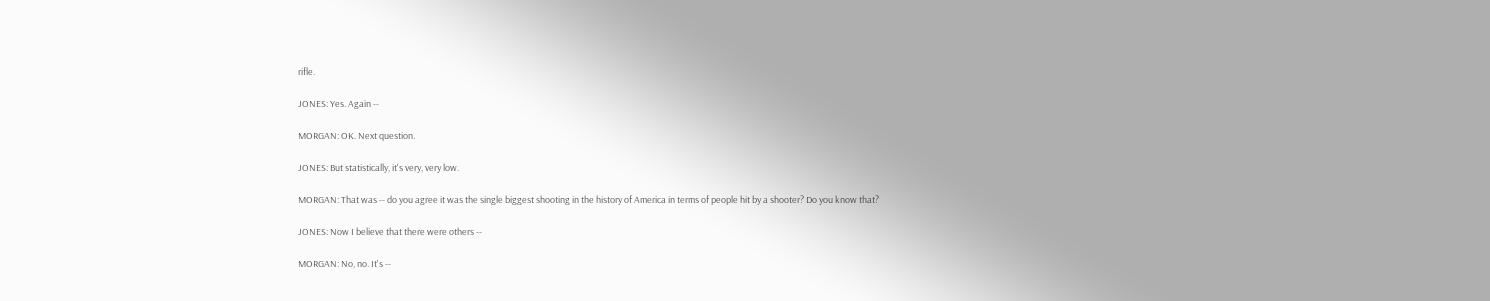rifle.

JONES: Yes. Again --

MORGAN: OK. Next question.

JONES: But statistically, it's very, very low.

MORGAN: That was -- do you agree it was the single biggest shooting in the history of America in terms of people hit by a shooter? Do you know that?

JONES: Now I believe that there were others --

MORGAN: No, no. It's --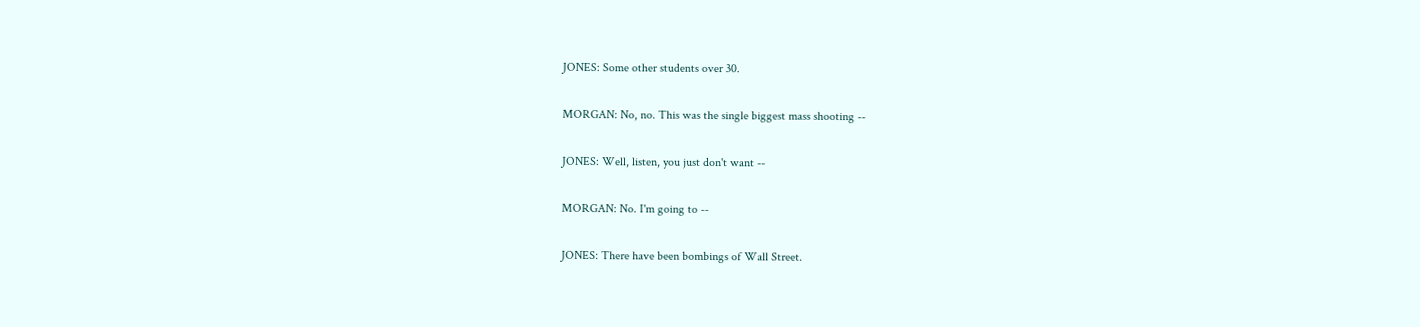JONES: Some other students over 30.

MORGAN: No, no. This was the single biggest mass shooting --

JONES: Well, listen, you just don't want --

MORGAN: No. I'm going to --

JONES: There have been bombings of Wall Street.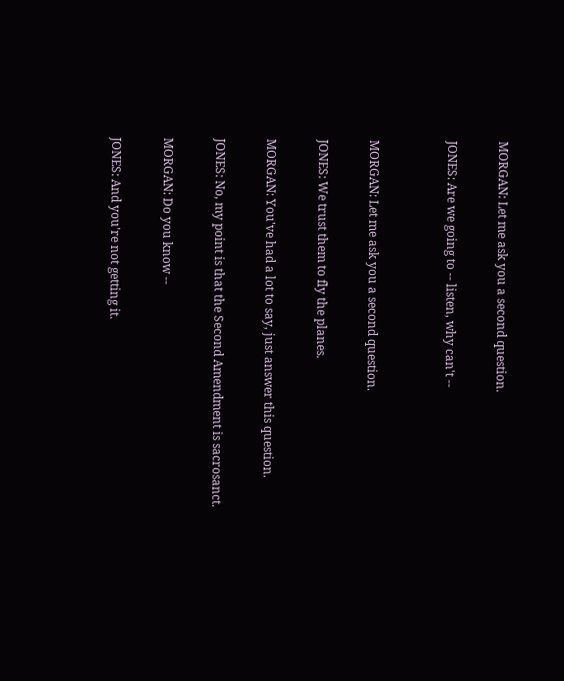MORGAN: Let me ask you a second question.

JONES: Are we going to -- listen, why can't --


MORGAN: Let me ask you a second question.

JONES: We trust them to fly the planes.

MORGAN: You've had a lot to say, just answer this question.

JONES: No, my point is that the Second Amendment is sacrosanct.

MORGAN: Do you know --

JONES: And you're not getting it.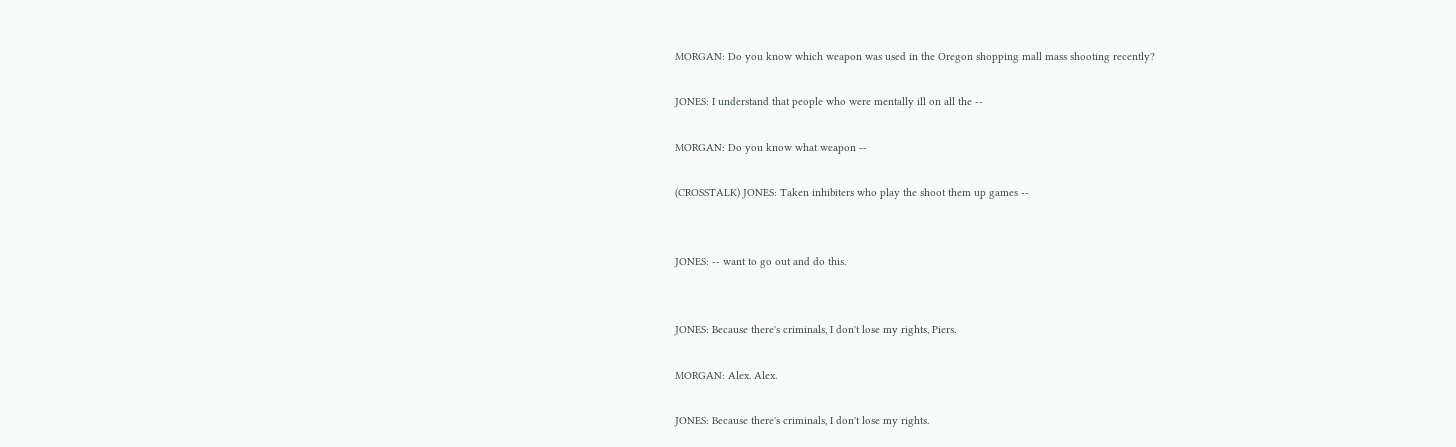MORGAN: Do you know which weapon was used in the Oregon shopping mall mass shooting recently?

JONES: I understand that people who were mentally ill on all the --

MORGAN: Do you know what weapon --

(CROSSTALK) JONES: Taken inhibiters who play the shoot them up games --


JONES: -- want to go out and do this.


JONES: Because there's criminals, I don't lose my rights, Piers.

MORGAN: Alex. Alex.

JONES: Because there's criminals, I don't lose my rights.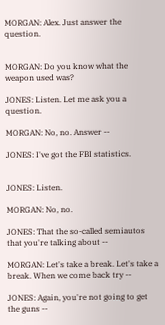MORGAN: Alex. Just answer the question.


MORGAN: Do you know what the weapon used was?

JONES: Listen. Let me ask you a question.

MORGAN: No, no. Answer --

JONES: I've got the FBI statistics.


JONES: Listen.

MORGAN: No, no.

JONES: That the so-called semiautos that you're talking about --

MORGAN: Let's take a break. Let's take a break. When we come back try --

JONES: Again, you're not going to get the guns --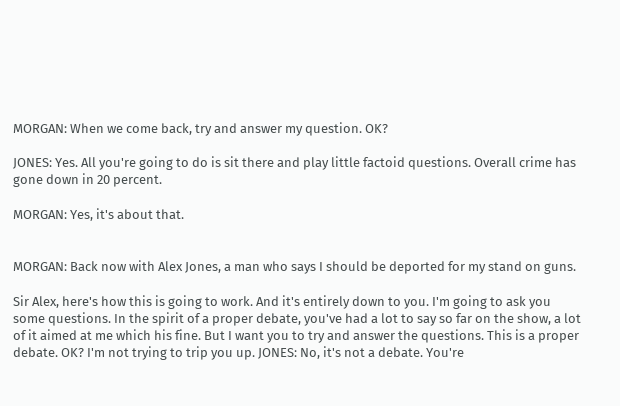MORGAN: When we come back, try and answer my question. OK?

JONES: Yes. All you're going to do is sit there and play little factoid questions. Overall crime has gone down in 20 percent.

MORGAN: Yes, it's about that.


MORGAN: Back now with Alex Jones, a man who says I should be deported for my stand on guns.

Sir Alex, here's how this is going to work. And it's entirely down to you. I'm going to ask you some questions. In the spirit of a proper debate, you've had a lot to say so far on the show, a lot of it aimed at me which his fine. But I want you to try and answer the questions. This is a proper debate. OK? I'm not trying to trip you up. JONES: No, it's not a debate. You're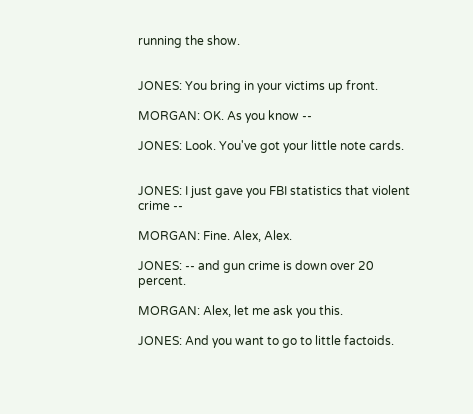running the show.


JONES: You bring in your victims up front.

MORGAN: OK. As you know --

JONES: Look. You've got your little note cards.


JONES: I just gave you FBI statistics that violent crime --

MORGAN: Fine. Alex, Alex.

JONES: -- and gun crime is down over 20 percent.

MORGAN: Alex, let me ask you this.

JONES: And you want to go to little factoids.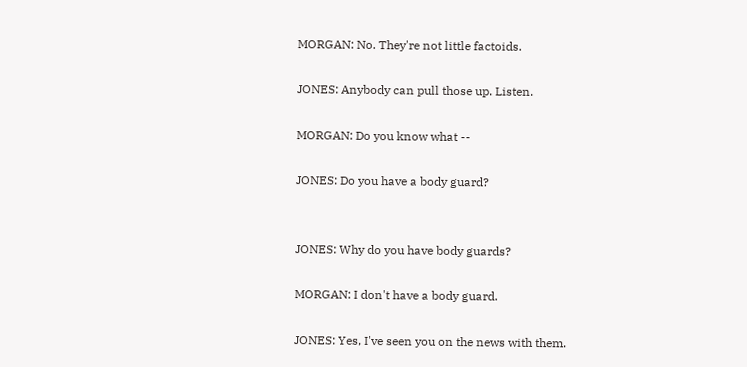MORGAN: No. They're not little factoids.

JONES: Anybody can pull those up. Listen.

MORGAN: Do you know what --

JONES: Do you have a body guard?


JONES: Why do you have body guards?

MORGAN: I don't have a body guard.

JONES: Yes, I've seen you on the news with them.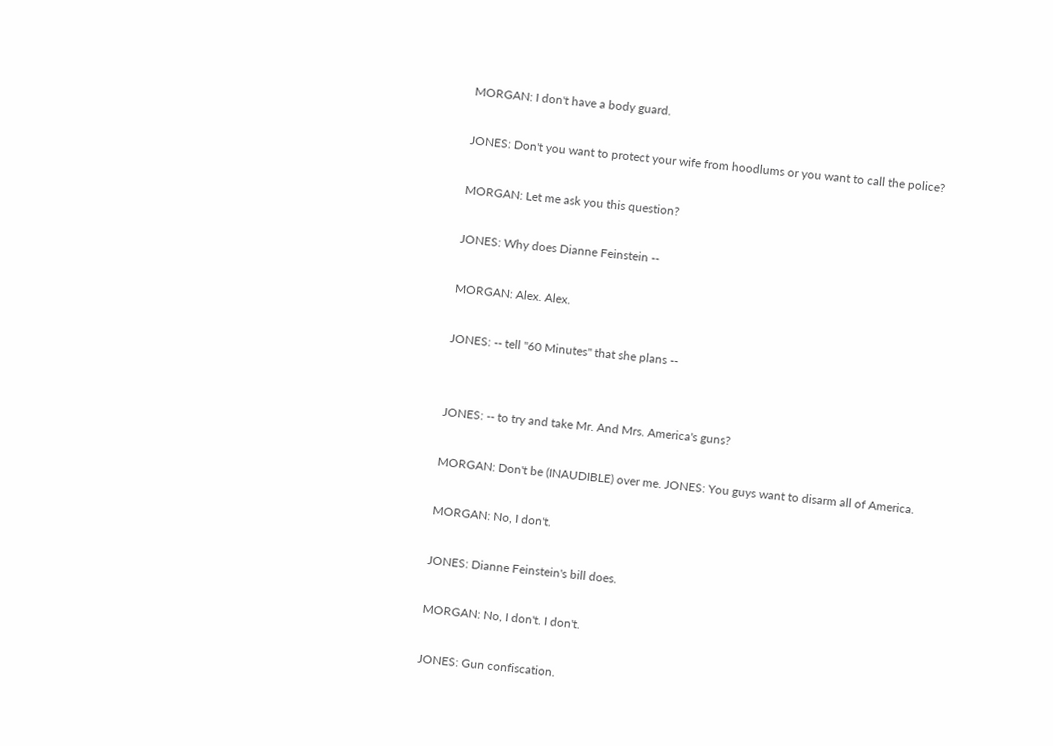MORGAN: I don't have a body guard.

JONES: Don't you want to protect your wife from hoodlums or you want to call the police?

MORGAN: Let me ask you this question?

JONES: Why does Dianne Feinstein --

MORGAN: Alex. Alex.

JONES: -- tell "60 Minutes" that she plans --


JONES: -- to try and take Mr. And Mrs. America's guns?

MORGAN: Don't be (INAUDIBLE) over me. JONES: You guys want to disarm all of America.

MORGAN: No, I don't.

JONES: Dianne Feinstein's bill does.

MORGAN: No, I don't. I don't.

JONES: Gun confiscation.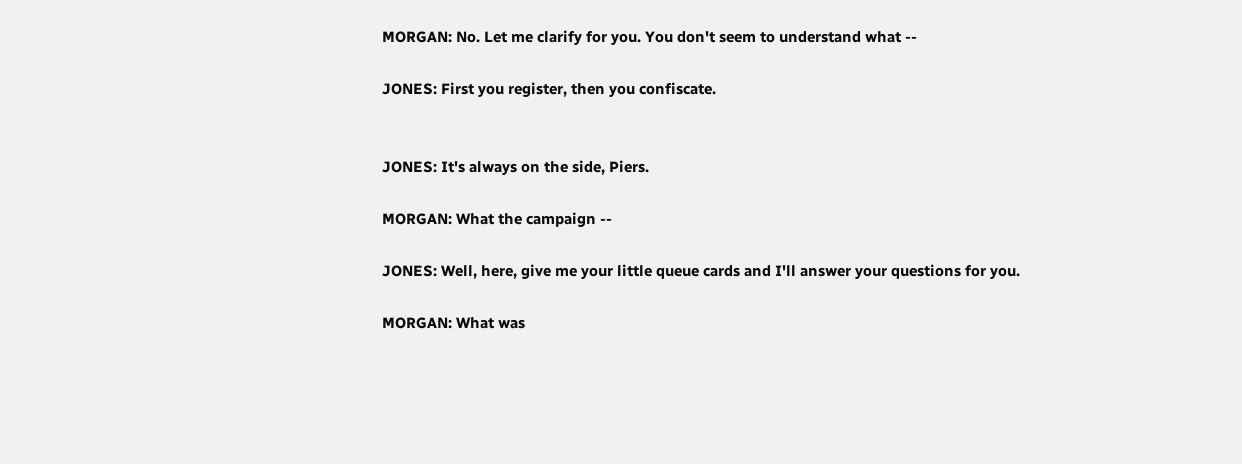MORGAN: No. Let me clarify for you. You don't seem to understand what --

JONES: First you register, then you confiscate.


JONES: It's always on the side, Piers.

MORGAN: What the campaign --

JONES: Well, here, give me your little queue cards and I'll answer your questions for you.

MORGAN: What was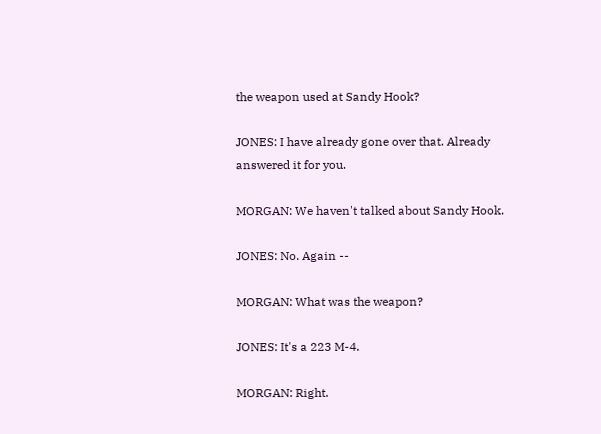the weapon used at Sandy Hook?

JONES: I have already gone over that. Already answered it for you.

MORGAN: We haven't talked about Sandy Hook.

JONES: No. Again --

MORGAN: What was the weapon?

JONES: It's a 223 M-4.

MORGAN: Right.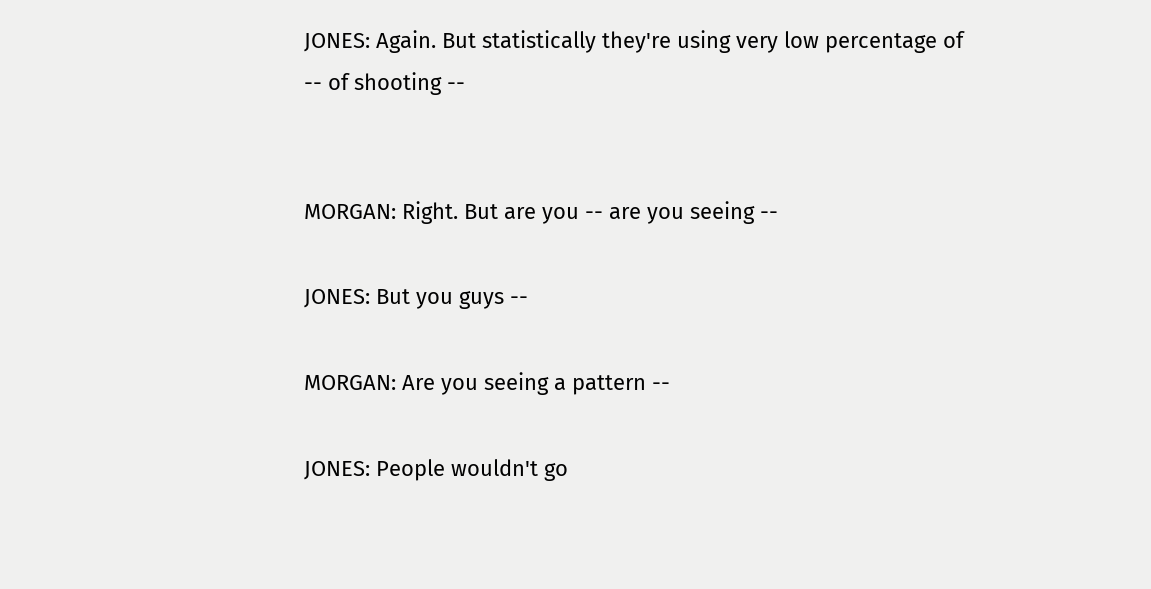JONES: Again. But statistically they're using very low percentage of -- of shooting --


MORGAN: Right. But are you -- are you seeing --

JONES: But you guys --

MORGAN: Are you seeing a pattern --

JONES: People wouldn't go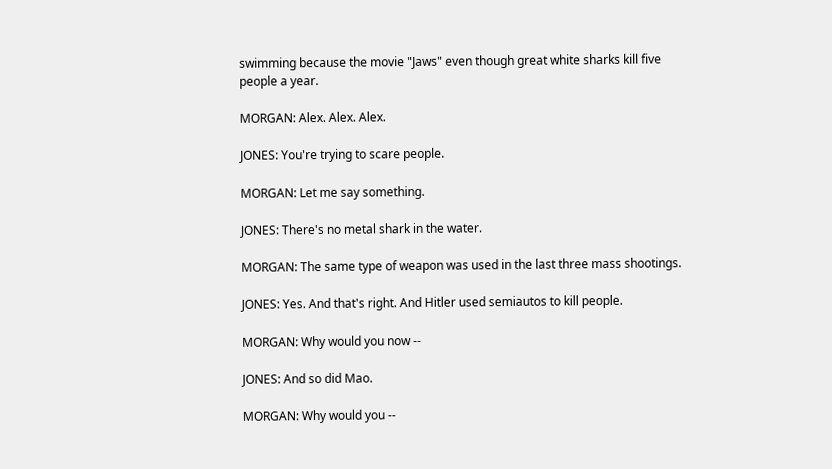swimming because the movie "Jaws" even though great white sharks kill five people a year.

MORGAN: Alex. Alex. Alex.

JONES: You're trying to scare people.

MORGAN: Let me say something.

JONES: There's no metal shark in the water.

MORGAN: The same type of weapon was used in the last three mass shootings.

JONES: Yes. And that's right. And Hitler used semiautos to kill people.

MORGAN: Why would you now --

JONES: And so did Mao.

MORGAN: Why would you --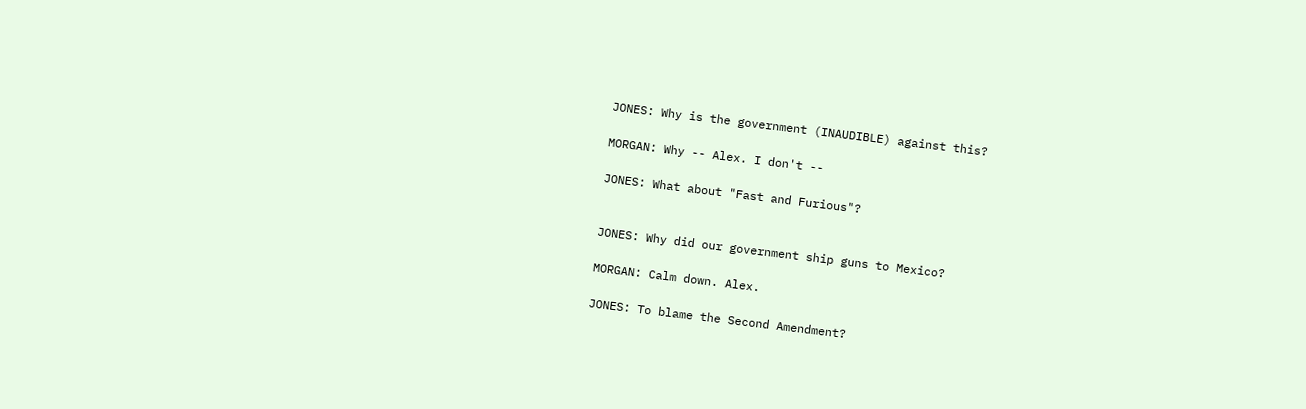JONES: Why is the government (INAUDIBLE) against this?

MORGAN: Why -- Alex. I don't --

JONES: What about "Fast and Furious"?


JONES: Why did our government ship guns to Mexico?

MORGAN: Calm down. Alex.

JONES: To blame the Second Amendment?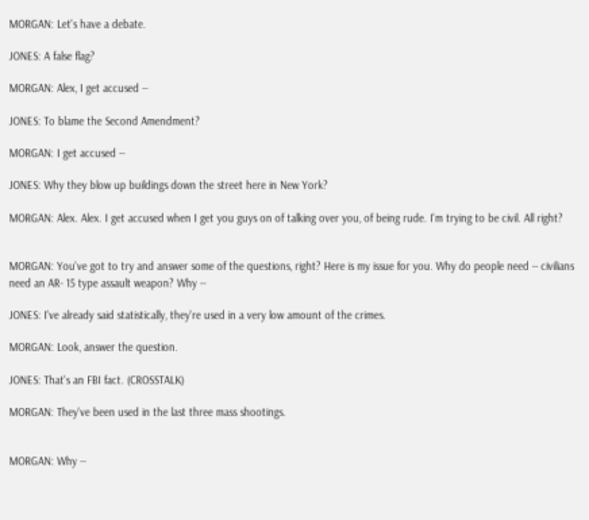MORGAN: Let's have a debate.

JONES: A false flag?

MORGAN: Alex, I get accused --

JONES: To blame the Second Amendment?

MORGAN: I get accused --

JONES: Why they blow up buildings down the street here in New York?

MORGAN: Alex. Alex. I get accused when I get you guys on of talking over you, of being rude. I'm trying to be civil. All right?


MORGAN: You've got to try and answer some of the questions, right? Here is my issue for you. Why do people need -- civilians need an AR- 15 type assault weapon? Why --

JONES: I've already said statistically, they're used in a very low amount of the crimes.

MORGAN: Look, answer the question.

JONES: That's an FBI fact. (CROSSTALK)

MORGAN: They've been used in the last three mass shootings.


MORGAN: Why --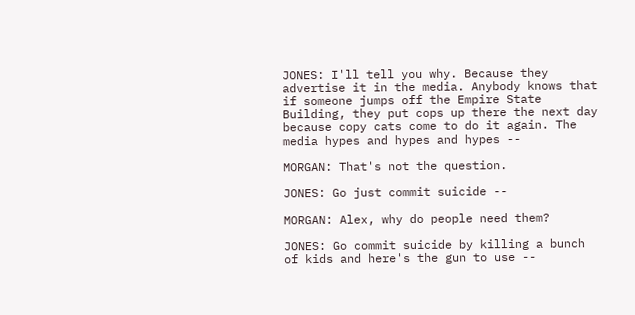JONES: I'll tell you why. Because they advertise it in the media. Anybody knows that if someone jumps off the Empire State Building, they put cops up there the next day because copy cats come to do it again. The media hypes and hypes and hypes --

MORGAN: That's not the question.

JONES: Go just commit suicide --

MORGAN: Alex, why do people need them?

JONES: Go commit suicide by killing a bunch of kids and here's the gun to use --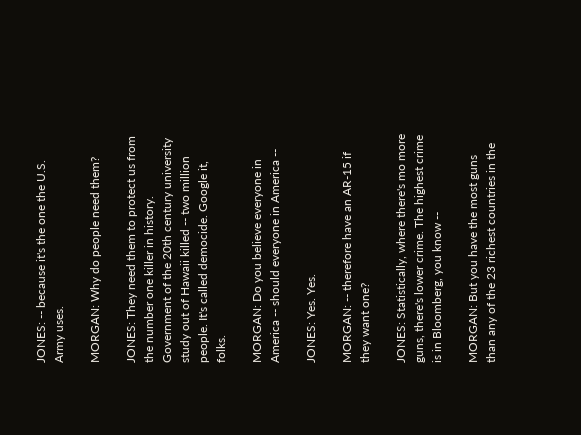JONES: -- because it's the one the U.S. Army uses.

MORGAN: Why do people need them?

JONES: They need them to protect us from the number one killer in history. Government of the 20th century university study out of Hawaii killed -- two million people. It's called democide. Google it, folks.

MORGAN: Do you believe everyone in America -- should everyone in America --

JONES: Yes. Yes.

MORGAN: -- therefore have an AR-15 if they want one?

JONES: Statistically, where there's mo more guns, there's lower crime. The highest crime is in Bloomberg, you know --

MORGAN: But you have the most guns than any of the 23 richest countries in the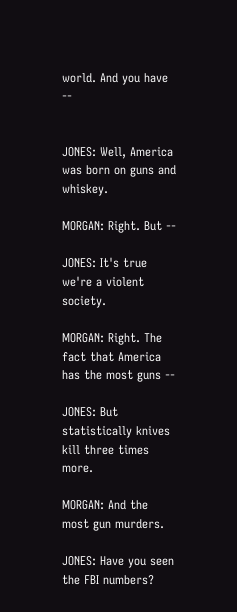world. And you have --


JONES: Well, America was born on guns and whiskey.

MORGAN: Right. But --

JONES: It's true we're a violent society.

MORGAN: Right. The fact that America has the most guns --

JONES: But statistically knives kill three times more.

MORGAN: And the most gun murders.

JONES: Have you seen the FBI numbers?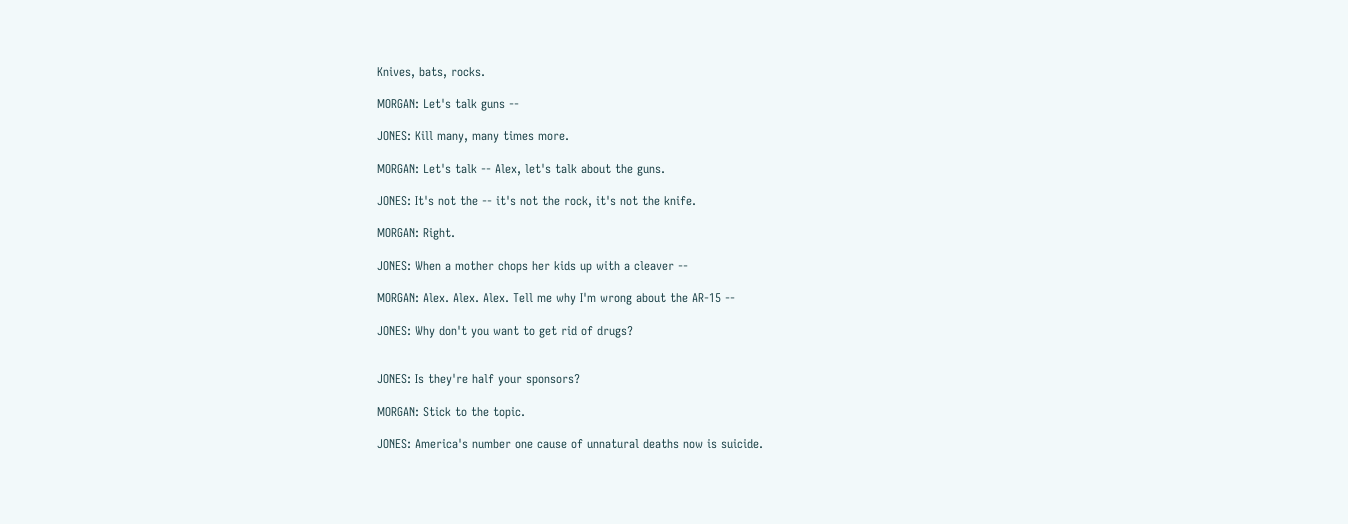Knives, bats, rocks.

MORGAN: Let's talk guns --

JONES: Kill many, many times more.

MORGAN: Let's talk -- Alex, let's talk about the guns.

JONES: It's not the -- it's not the rock, it's not the knife.

MORGAN: Right.

JONES: When a mother chops her kids up with a cleaver --

MORGAN: Alex. Alex. Alex. Tell me why I'm wrong about the AR-15 --

JONES: Why don't you want to get rid of drugs?


JONES: Is they're half your sponsors?

MORGAN: Stick to the topic.

JONES: America's number one cause of unnatural deaths now is suicide.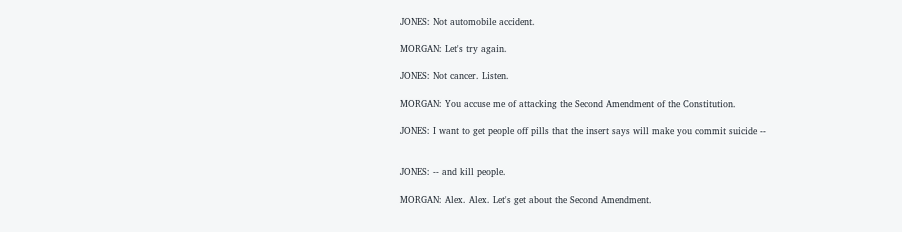JONES: Not automobile accident.

MORGAN: Let's try again.

JONES: Not cancer. Listen.

MORGAN: You accuse me of attacking the Second Amendment of the Constitution.

JONES: I want to get people off pills that the insert says will make you commit suicide --


JONES: -- and kill people.

MORGAN: Alex. Alex. Let's get about the Second Amendment.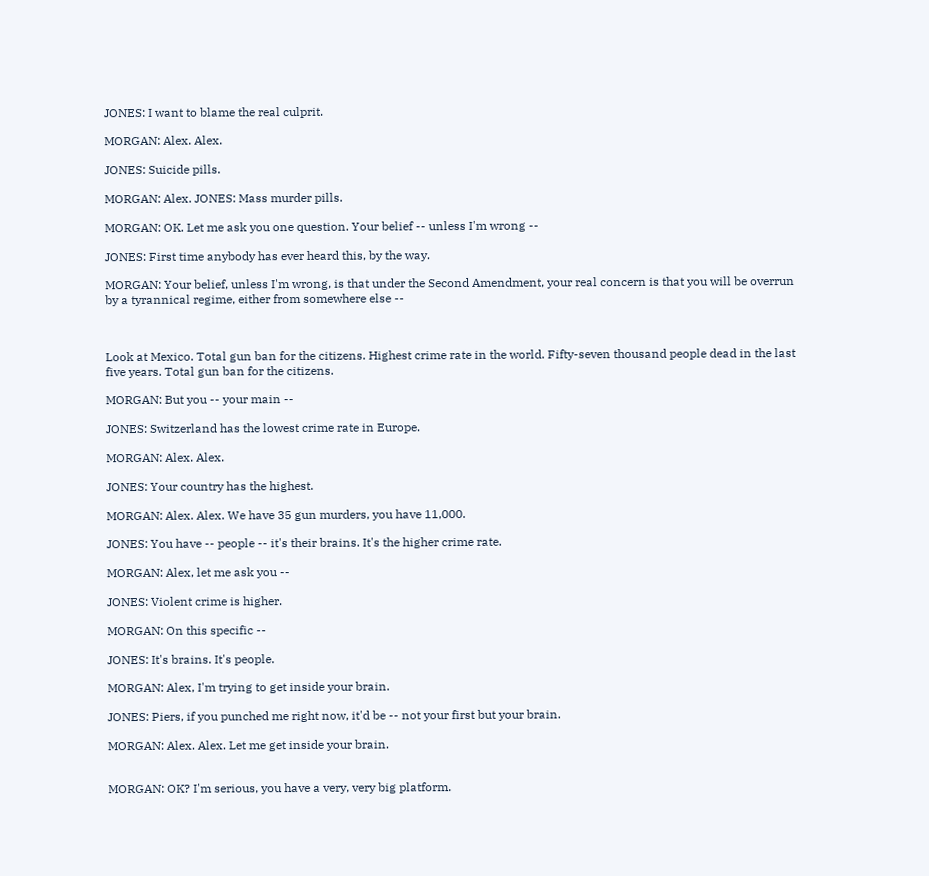JONES: I want to blame the real culprit.

MORGAN: Alex. Alex.

JONES: Suicide pills.

MORGAN: Alex. JONES: Mass murder pills.

MORGAN: OK. Let me ask you one question. Your belief -- unless I'm wrong --

JONES: First time anybody has ever heard this, by the way.

MORGAN: Your belief, unless I'm wrong, is that under the Second Amendment, your real concern is that you will be overrun by a tyrannical regime, either from somewhere else --



Look at Mexico. Total gun ban for the citizens. Highest crime rate in the world. Fifty-seven thousand people dead in the last five years. Total gun ban for the citizens.

MORGAN: But you -- your main --

JONES: Switzerland has the lowest crime rate in Europe.

MORGAN: Alex. Alex.

JONES: Your country has the highest.

MORGAN: Alex. Alex. We have 35 gun murders, you have 11,000.

JONES: You have -- people -- it's their brains. It's the higher crime rate.

MORGAN: Alex, let me ask you --

JONES: Violent crime is higher.

MORGAN: On this specific --

JONES: It's brains. It's people.

MORGAN: Alex, I'm trying to get inside your brain.

JONES: Piers, if you punched me right now, it'd be -- not your first but your brain.

MORGAN: Alex. Alex. Let me get inside your brain.


MORGAN: OK? I'm serious, you have a very, very big platform.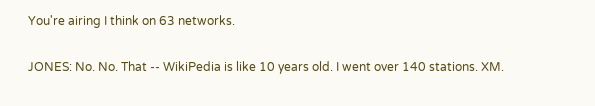You're airing I think on 63 networks.

JONES: No. No. That -- WikiPedia is like 10 years old. I went over 140 stations. XM.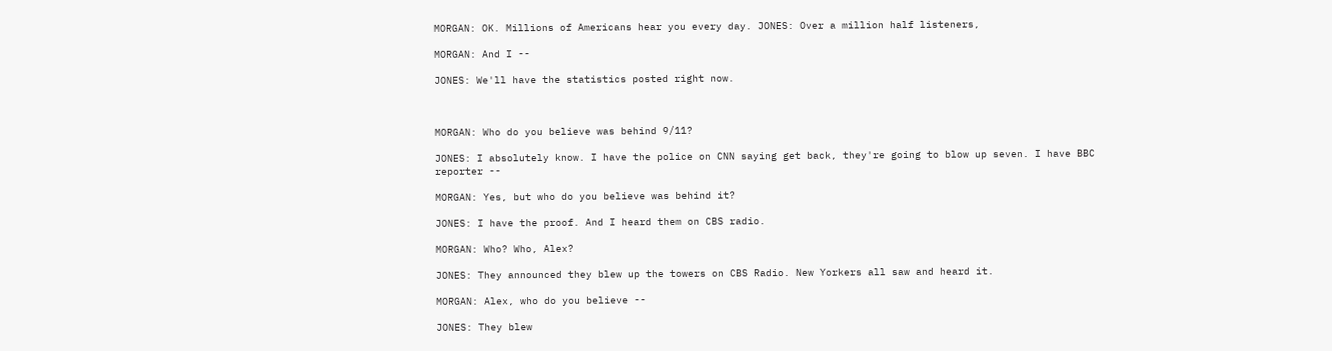MORGAN: OK. Millions of Americans hear you every day. JONES: Over a million half listeners,

MORGAN: And I --

JONES: We'll have the statistics posted right now.



MORGAN: Who do you believe was behind 9/11?

JONES: I absolutely know. I have the police on CNN saying get back, they're going to blow up seven. I have BBC reporter --

MORGAN: Yes, but who do you believe was behind it?

JONES: I have the proof. And I heard them on CBS radio.

MORGAN: Who? Who, Alex?

JONES: They announced they blew up the towers on CBS Radio. New Yorkers all saw and heard it.

MORGAN: Alex, who do you believe --

JONES: They blew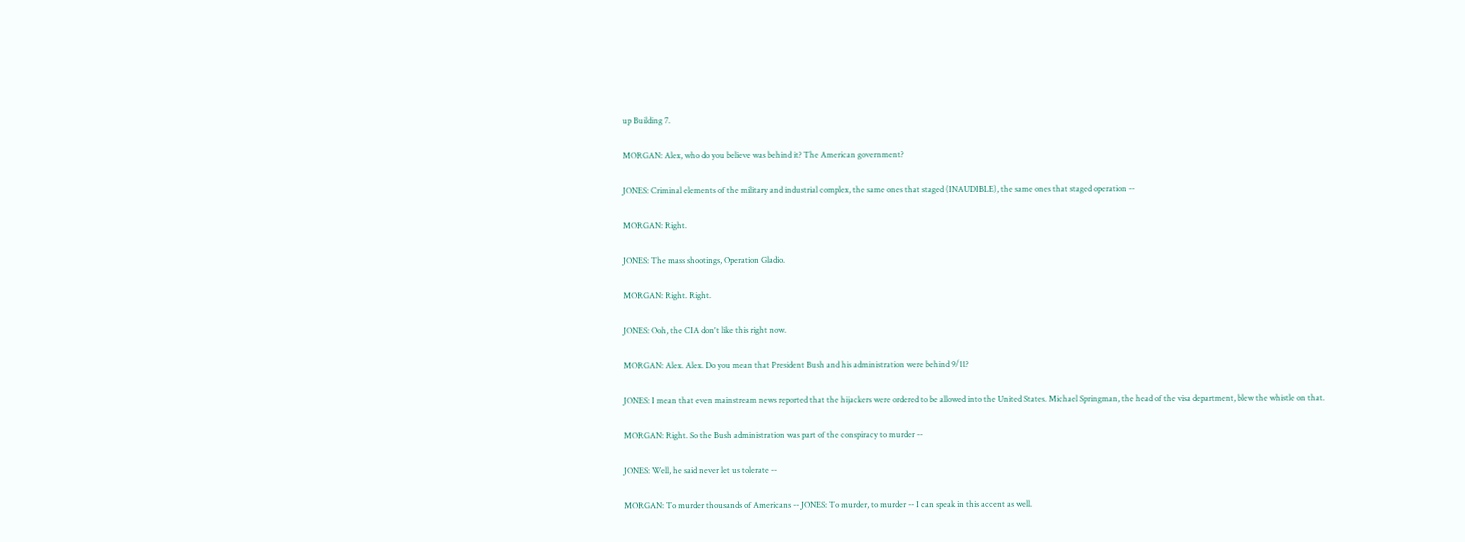up Building 7.

MORGAN: Alex, who do you believe was behind it? The American government?

JONES: Criminal elements of the military and industrial complex, the same ones that staged (INAUDIBLE), the same ones that staged operation --

MORGAN: Right.

JONES: The mass shootings, Operation Gladio.

MORGAN: Right. Right.

JONES: Ooh, the CIA don't like this right now.

MORGAN: Alex. Alex. Do you mean that President Bush and his administration were behind 9/11?

JONES: I mean that even mainstream news reported that the hijackers were ordered to be allowed into the United States. Michael Springman, the head of the visa department, blew the whistle on that.

MORGAN: Right. So the Bush administration was part of the conspiracy to murder --

JONES: Well, he said never let us tolerate --

MORGAN: To murder thousands of Americans -- JONES: To murder, to murder -- I can speak in this accent as well.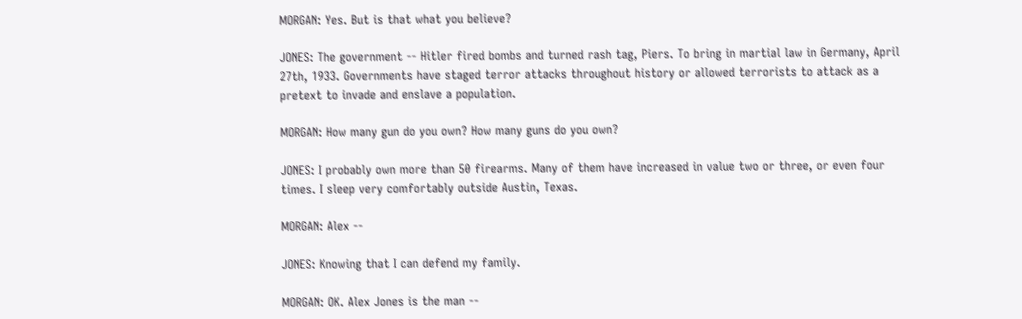MORGAN: Yes. But is that what you believe?

JONES: The government -- Hitler fired bombs and turned rash tag, Piers. To bring in martial law in Germany, April 27th, 1933. Governments have staged terror attacks throughout history or allowed terrorists to attack as a pretext to invade and enslave a population.

MORGAN: How many gun do you own? How many guns do you own?

JONES: I probably own more than 50 firearms. Many of them have increased in value two or three, or even four times. I sleep very comfortably outside Austin, Texas.

MORGAN: Alex --

JONES: Knowing that I can defend my family.

MORGAN: OK. Alex Jones is the man --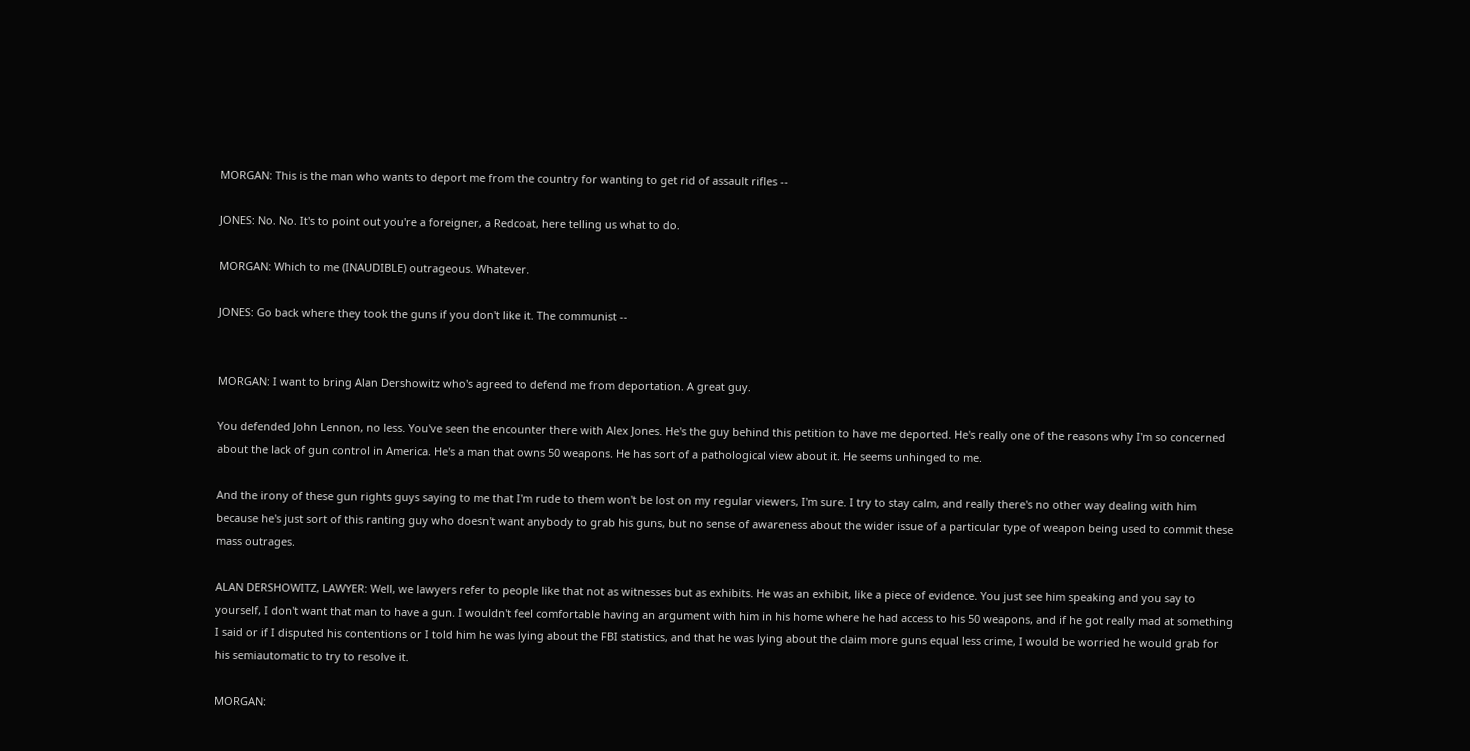MORGAN: This is the man who wants to deport me from the country for wanting to get rid of assault rifles --

JONES: No. No. It's to point out you're a foreigner, a Redcoat, here telling us what to do.

MORGAN: Which to me (INAUDIBLE) outrageous. Whatever.

JONES: Go back where they took the guns if you don't like it. The communist --


MORGAN: I want to bring Alan Dershowitz who's agreed to defend me from deportation. A great guy.

You defended John Lennon, no less. You've seen the encounter there with Alex Jones. He's the guy behind this petition to have me deported. He's really one of the reasons why I'm so concerned about the lack of gun control in America. He's a man that owns 50 weapons. He has sort of a pathological view about it. He seems unhinged to me.

And the irony of these gun rights guys saying to me that I'm rude to them won't be lost on my regular viewers, I'm sure. I try to stay calm, and really there's no other way dealing with him because he's just sort of this ranting guy who doesn't want anybody to grab his guns, but no sense of awareness about the wider issue of a particular type of weapon being used to commit these mass outrages.

ALAN DERSHOWITZ, LAWYER: Well, we lawyers refer to people like that not as witnesses but as exhibits. He was an exhibit, like a piece of evidence. You just see him speaking and you say to yourself, I don't want that man to have a gun. I wouldn't feel comfortable having an argument with him in his home where he had access to his 50 weapons, and if he got really mad at something I said or if I disputed his contentions or I told him he was lying about the FBI statistics, and that he was lying about the claim more guns equal less crime, I would be worried he would grab for his semiautomatic to try to resolve it.

MORGAN: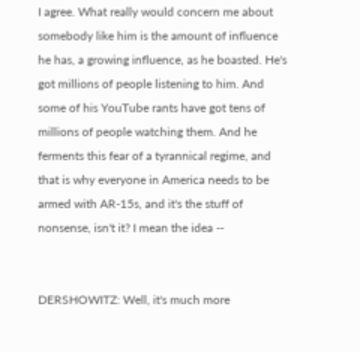I agree. What really would concern me about somebody like him is the amount of influence he has, a growing influence, as he boasted. He's got millions of people listening to him. And some of his YouTube rants have got tens of millions of people watching them. And he ferments this fear of a tyrannical regime, and that is why everyone in America needs to be armed with AR-15s, and it's the stuff of nonsense, isn't it? I mean the idea --


DERSHOWITZ: Well, it's much more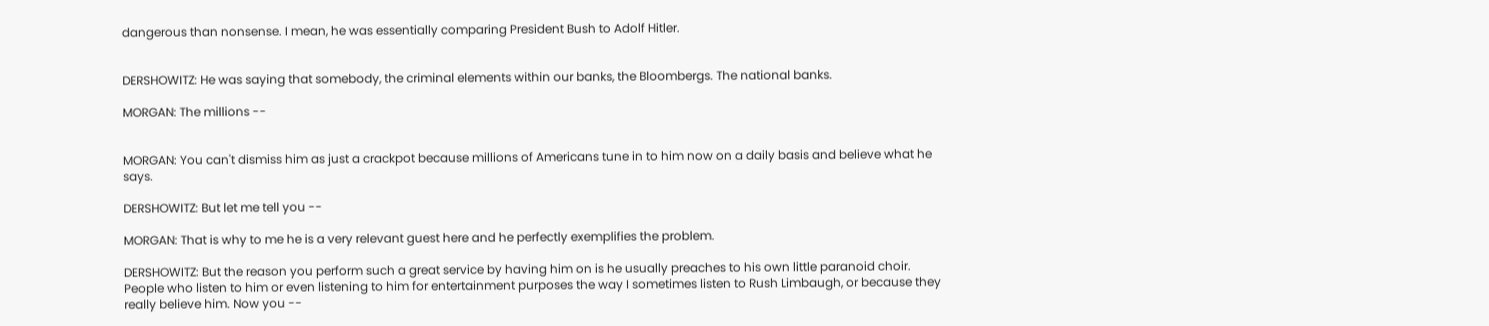dangerous than nonsense. I mean, he was essentially comparing President Bush to Adolf Hitler.


DERSHOWITZ: He was saying that somebody, the criminal elements within our banks, the Bloombergs. The national banks.

MORGAN: The millions --


MORGAN: You can't dismiss him as just a crackpot because millions of Americans tune in to him now on a daily basis and believe what he says.

DERSHOWITZ: But let me tell you --

MORGAN: That is why to me he is a very relevant guest here and he perfectly exemplifies the problem.

DERSHOWITZ: But the reason you perform such a great service by having him on is he usually preaches to his own little paranoid choir. People who listen to him or even listening to him for entertainment purposes the way I sometimes listen to Rush Limbaugh, or because they really believe him. Now you --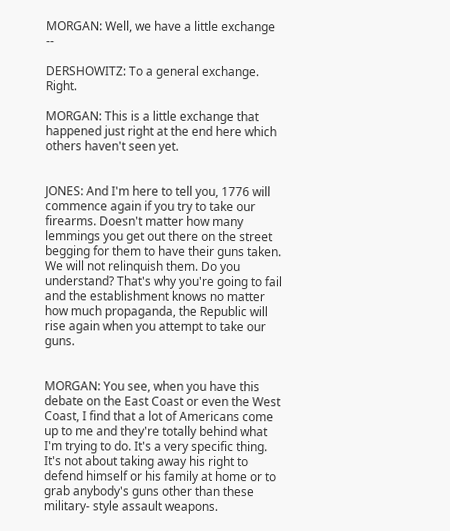MORGAN: Well, we have a little exchange --

DERSHOWITZ: To a general exchange. Right.

MORGAN: This is a little exchange that happened just right at the end here which others haven't seen yet.


JONES: And I'm here to tell you, 1776 will commence again if you try to take our firearms. Doesn't matter how many lemmings you get out there on the street begging for them to have their guns taken. We will not relinquish them. Do you understand? That's why you're going to fail and the establishment knows no matter how much propaganda, the Republic will rise again when you attempt to take our guns.


MORGAN: You see, when you have this debate on the East Coast or even the West Coast, I find that a lot of Americans come up to me and they're totally behind what I'm trying to do. It's a very specific thing. It's not about taking away his right to defend himself or his family at home or to grab anybody's guns other than these military- style assault weapons.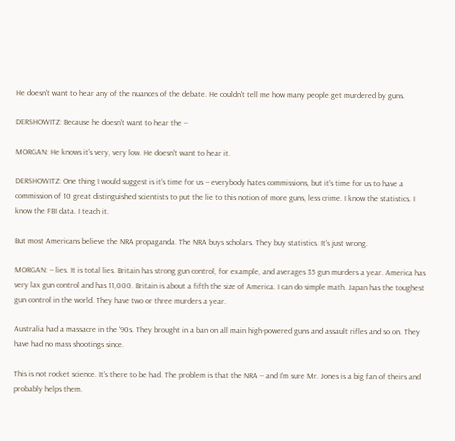He doesn't want to hear any of the nuances of the debate. He couldn't tell me how many people get murdered by guns.

DERSHOWITZ: Because he doesn't want to hear the --

MORGAN: He knows it's very, very low. He doesn't want to hear it.

DERSHOWITZ: One thing I would suggest is it's time for us -- everybody hates commissions, but it's time for us to have a commission of 10 great distinguished scientists to put the lie to this notion of more guns, less crime. I know the statistics. I know the FBI data. I teach it.

But most Americans believe the NRA propaganda. The NRA buys scholars. They buy statistics. It's just wrong.

MORGAN: -- lies. It is total lies. Britain has strong gun control, for example, and averages 35 gun murders a year. America has very lax gun control and has 11,000. Britain is about a fifth the size of America. I can do simple math. Japan has the toughest gun control in the world. They have two or three murders a year.

Australia had a massacre in the '90s. They brought in a ban on all main high-powered guns and assault rifles and so on. They have had no mass shootings since.

This is not rocket science. It's there to be had. The problem is that the NRA -- and I'm sure Mr. Jones is a big fan of theirs and probably helps them.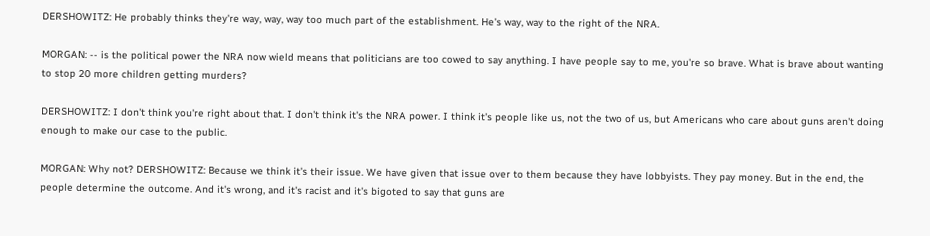DERSHOWITZ: He probably thinks they're way, way, way too much part of the establishment. He's way, way to the right of the NRA.

MORGAN: -- is the political power the NRA now wield means that politicians are too cowed to say anything. I have people say to me, you're so brave. What is brave about wanting to stop 20 more children getting murders?

DERSHOWITZ: I don't think you're right about that. I don't think it's the NRA power. I think it's people like us, not the two of us, but Americans who care about guns aren't doing enough to make our case to the public.

MORGAN: Why not? DERSHOWITZ: Because we think it's their issue. We have given that issue over to them because they have lobbyists. They pay money. But in the end, the people determine the outcome. And it's wrong, and it's racist and it's bigoted to say that guns are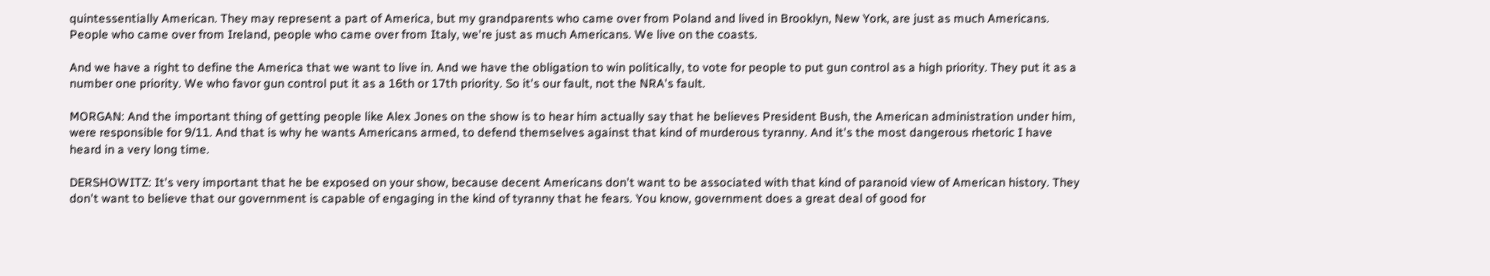quintessentially American. They may represent a part of America, but my grandparents who came over from Poland and lived in Brooklyn, New York, are just as much Americans. People who came over from Ireland, people who came over from Italy, we're just as much Americans. We live on the coasts.

And we have a right to define the America that we want to live in. And we have the obligation to win politically, to vote for people to put gun control as a high priority. They put it as a number one priority. We who favor gun control put it as a 16th or 17th priority. So it's our fault, not the NRA's fault.

MORGAN: And the important thing of getting people like Alex Jones on the show is to hear him actually say that he believes President Bush, the American administration under him, were responsible for 9/11. And that is why he wants Americans armed, to defend themselves against that kind of murderous tyranny. And it's the most dangerous rhetoric I have heard in a very long time.

DERSHOWITZ: It's very important that he be exposed on your show, because decent Americans don't want to be associated with that kind of paranoid view of American history. They don't want to believe that our government is capable of engaging in the kind of tyranny that he fears. You know, government does a great deal of good for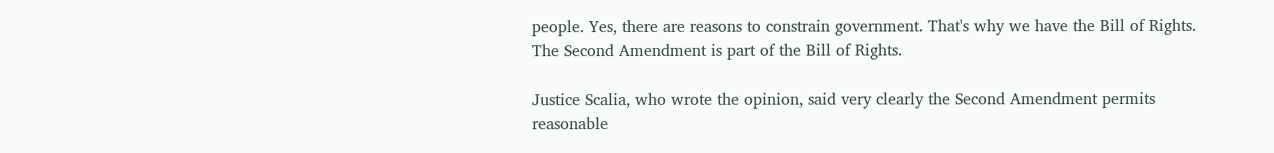people. Yes, there are reasons to constrain government. That's why we have the Bill of Rights. The Second Amendment is part of the Bill of Rights.

Justice Scalia, who wrote the opinion, said very clearly the Second Amendment permits reasonable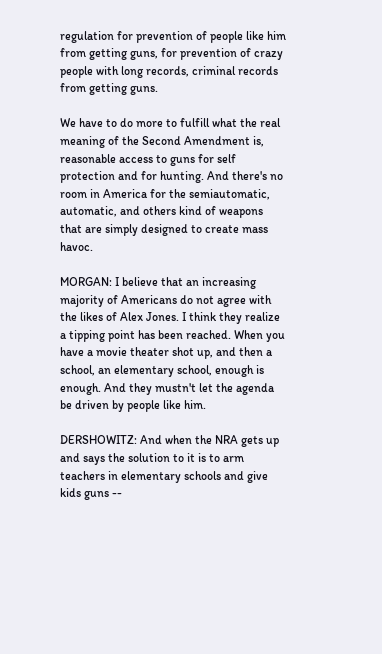regulation for prevention of people like him from getting guns, for prevention of crazy people with long records, criminal records from getting guns.

We have to do more to fulfill what the real meaning of the Second Amendment is, reasonable access to guns for self protection and for hunting. And there's no room in America for the semiautomatic, automatic, and others kind of weapons that are simply designed to create mass havoc.

MORGAN: I believe that an increasing majority of Americans do not agree with the likes of Alex Jones. I think they realize a tipping point has been reached. When you have a movie theater shot up, and then a school, an elementary school, enough is enough. And they mustn't let the agenda be driven by people like him.

DERSHOWITZ: And when the NRA gets up and says the solution to it is to arm teachers in elementary schools and give kids guns --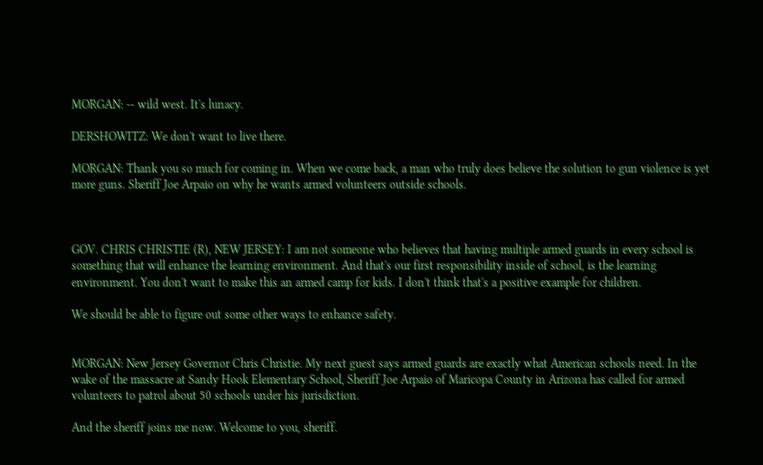MORGAN: -- wild west. It's lunacy.

DERSHOWITZ: We don't want to live there.

MORGAN: Thank you so much for coming in. When we come back, a man who truly does believe the solution to gun violence is yet more guns. Sheriff Joe Arpaio on why he wants armed volunteers outside schools.



GOV. CHRIS CHRISTIE (R), NEW JERSEY: I am not someone who believes that having multiple armed guards in every school is something that will enhance the learning environment. And that's our first responsibility inside of school, is the learning environment. You don't want to make this an armed camp for kids. I don't think that's a positive example for children.

We should be able to figure out some other ways to enhance safety.


MORGAN: New Jersey Governor Chris Christie. My next guest says armed guards are exactly what American schools need. In the wake of the massacre at Sandy Hook Elementary School, Sheriff Joe Arpaio of Maricopa County in Arizona has called for armed volunteers to patrol about 50 schools under his jurisdiction.

And the sheriff joins me now. Welcome to you, sheriff.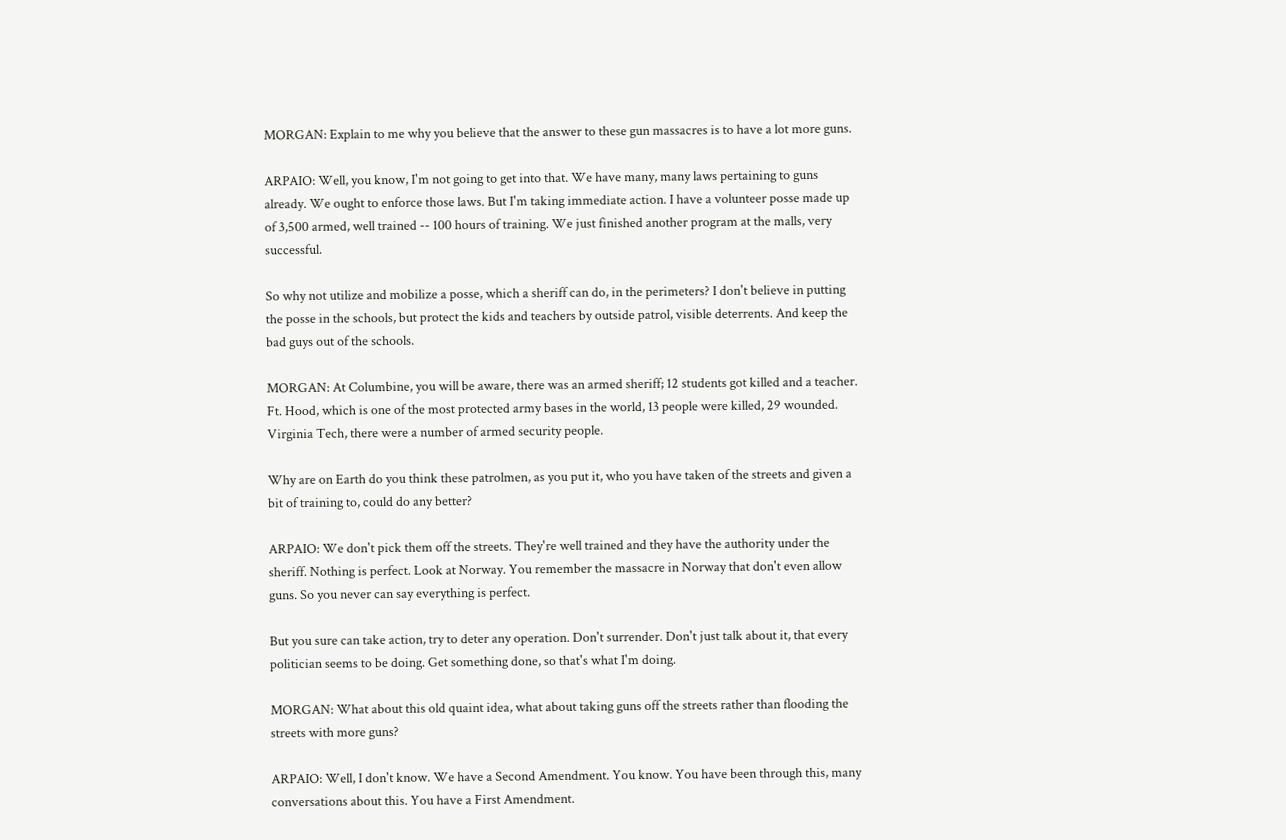MORGAN: Explain to me why you believe that the answer to these gun massacres is to have a lot more guns.

ARPAIO: Well, you know, I'm not going to get into that. We have many, many laws pertaining to guns already. We ought to enforce those laws. But I'm taking immediate action. I have a volunteer posse made up of 3,500 armed, well trained -- 100 hours of training. We just finished another program at the malls, very successful.

So why not utilize and mobilize a posse, which a sheriff can do, in the perimeters? I don't believe in putting the posse in the schools, but protect the kids and teachers by outside patrol, visible deterrents. And keep the bad guys out of the schools.

MORGAN: At Columbine, you will be aware, there was an armed sheriff; 12 students got killed and a teacher. Ft. Hood, which is one of the most protected army bases in the world, 13 people were killed, 29 wounded. Virginia Tech, there were a number of armed security people.

Why are on Earth do you think these patrolmen, as you put it, who you have taken of the streets and given a bit of training to, could do any better?

ARPAIO: We don't pick them off the streets. They're well trained and they have the authority under the sheriff. Nothing is perfect. Look at Norway. You remember the massacre in Norway that don't even allow guns. So you never can say everything is perfect.

But you sure can take action, try to deter any operation. Don't surrender. Don't just talk about it, that every politician seems to be doing. Get something done, so that's what I'm doing.

MORGAN: What about this old quaint idea, what about taking guns off the streets rather than flooding the streets with more guns?

ARPAIO: Well, I don't know. We have a Second Amendment. You know. You have been through this, many conversations about this. You have a First Amendment.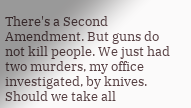There's a Second Amendment. But guns do not kill people. We just had two murders, my office investigated, by knives. Should we take all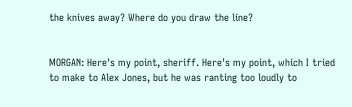the knives away? Where do you draw the line?


MORGAN: Here's my point, sheriff. Here's my point, which I tried to make to Alex Jones, but he was ranting too loudly to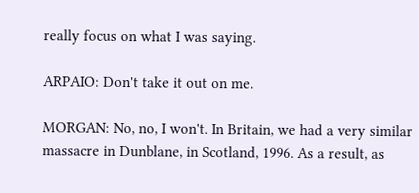really focus on what I was saying.

ARPAIO: Don't take it out on me.

MORGAN: No, no, I won't. In Britain, we had a very similar massacre in Dunblane, in Scotland, 1996. As a result, as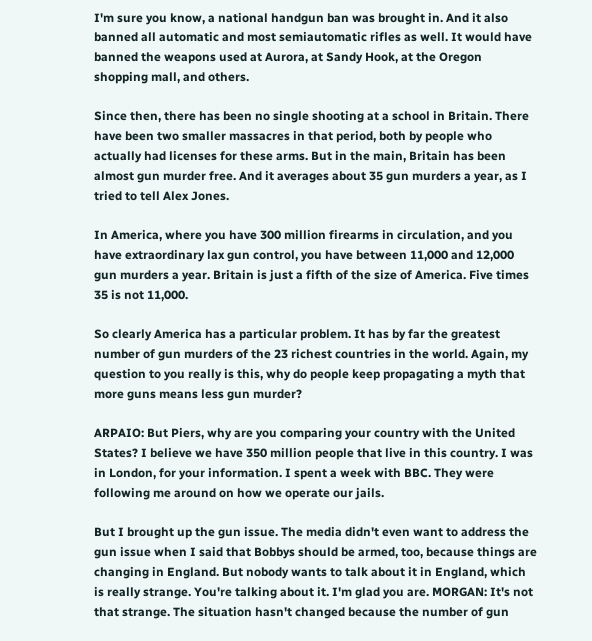I'm sure you know, a national handgun ban was brought in. And it also banned all automatic and most semiautomatic rifles as well. It would have banned the weapons used at Aurora, at Sandy Hook, at the Oregon shopping mall, and others.

Since then, there has been no single shooting at a school in Britain. There have been two smaller massacres in that period, both by people who actually had licenses for these arms. But in the main, Britain has been almost gun murder free. And it averages about 35 gun murders a year, as I tried to tell Alex Jones.

In America, where you have 300 million firearms in circulation, and you have extraordinary lax gun control, you have between 11,000 and 12,000 gun murders a year. Britain is just a fifth of the size of America. Five times 35 is not 11,000.

So clearly America has a particular problem. It has by far the greatest number of gun murders of the 23 richest countries in the world. Again, my question to you really is this, why do people keep propagating a myth that more guns means less gun murder?

ARPAIO: But Piers, why are you comparing your country with the United States? I believe we have 350 million people that live in this country. I was in London, for your information. I spent a week with BBC. They were following me around on how we operate our jails.

But I brought up the gun issue. The media didn't even want to address the gun issue when I said that Bobbys should be armed, too, because things are changing in England. But nobody wants to talk about it in England, which is really strange. You're talking about it. I'm glad you are. MORGAN: It's not that strange. The situation hasn't changed because the number of gun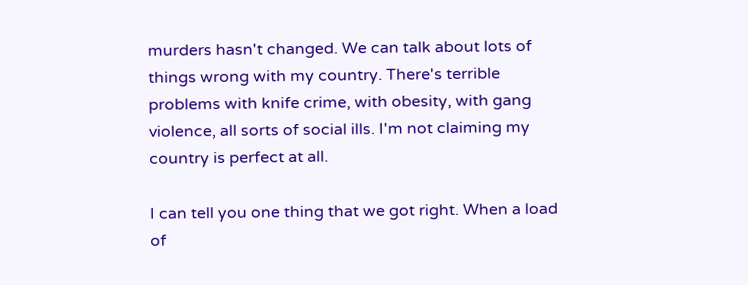murders hasn't changed. We can talk about lots of things wrong with my country. There's terrible problems with knife crime, with obesity, with gang violence, all sorts of social ills. I'm not claiming my country is perfect at all.

I can tell you one thing that we got right. When a load of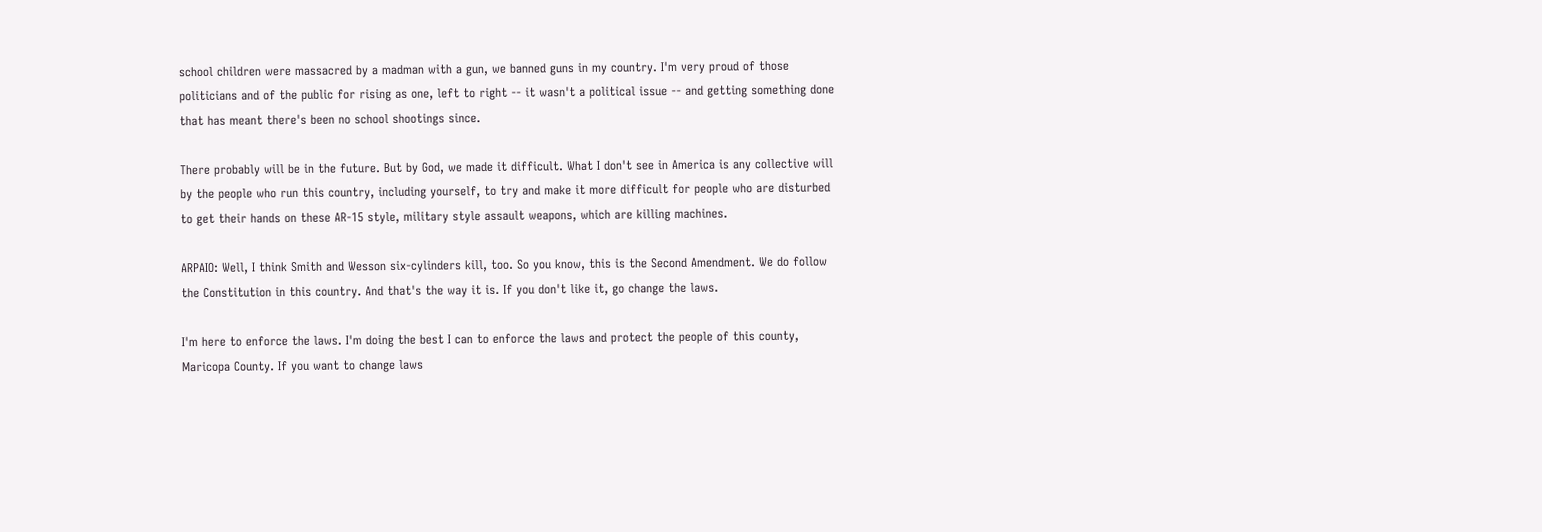school children were massacred by a madman with a gun, we banned guns in my country. I'm very proud of those politicians and of the public for rising as one, left to right -- it wasn't a political issue -- and getting something done that has meant there's been no school shootings since.

There probably will be in the future. But by God, we made it difficult. What I don't see in America is any collective will by the people who run this country, including yourself, to try and make it more difficult for people who are disturbed to get their hands on these AR-15 style, military style assault weapons, which are killing machines.

ARPAIO: Well, I think Smith and Wesson six-cylinders kill, too. So you know, this is the Second Amendment. We do follow the Constitution in this country. And that's the way it is. If you don't like it, go change the laws.

I'm here to enforce the laws. I'm doing the best I can to enforce the laws and protect the people of this county, Maricopa County. If you want to change laws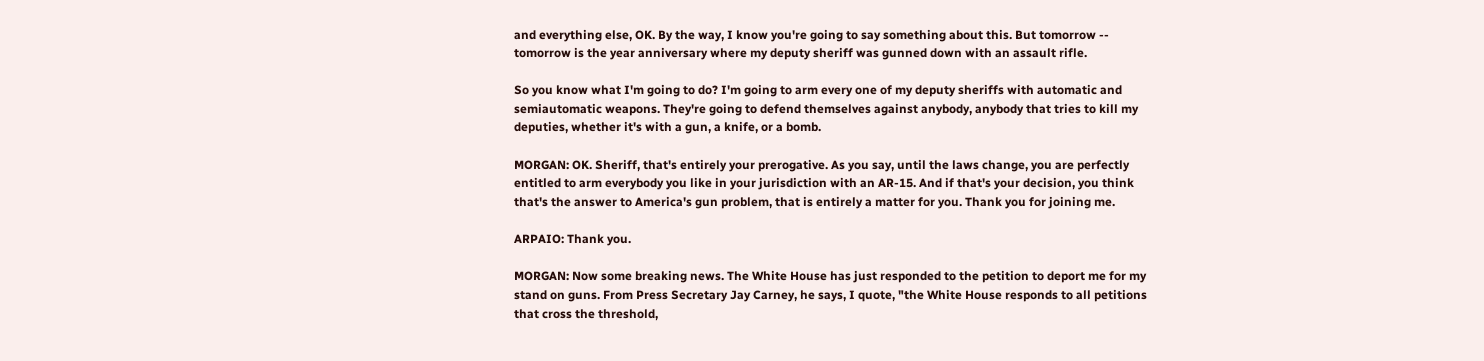and everything else, OK. By the way, I know you're going to say something about this. But tomorrow -- tomorrow is the year anniversary where my deputy sheriff was gunned down with an assault rifle.

So you know what I'm going to do? I'm going to arm every one of my deputy sheriffs with automatic and semiautomatic weapons. They're going to defend themselves against anybody, anybody that tries to kill my deputies, whether it's with a gun, a knife, or a bomb.

MORGAN: OK. Sheriff, that's entirely your prerogative. As you say, until the laws change, you are perfectly entitled to arm everybody you like in your jurisdiction with an AR-15. And if that's your decision, you think that's the answer to America's gun problem, that is entirely a matter for you. Thank you for joining me.

ARPAIO: Thank you.

MORGAN: Now some breaking news. The White House has just responded to the petition to deport me for my stand on guns. From Press Secretary Jay Carney, he says, I quote, "the White House responds to all petitions that cross the threshold,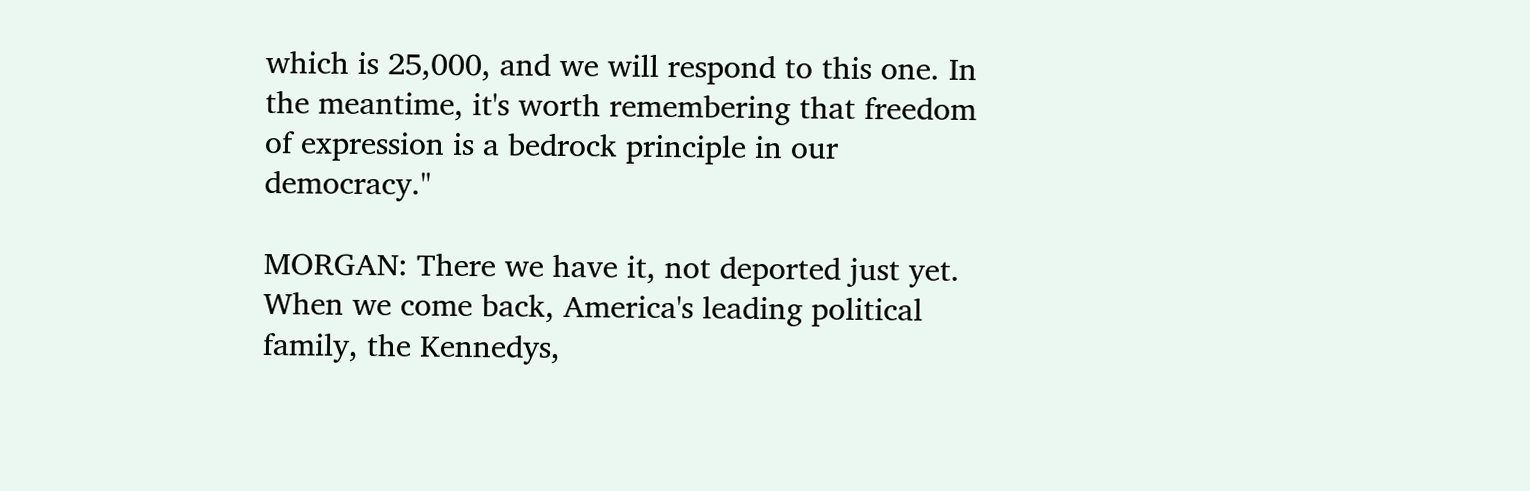which is 25,000, and we will respond to this one. In the meantime, it's worth remembering that freedom of expression is a bedrock principle in our democracy."

MORGAN: There we have it, not deported just yet. When we come back, America's leading political family, the Kennedys,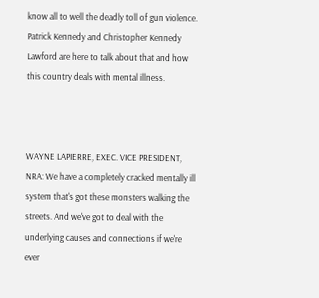know all to well the deadly toll of gun violence. Patrick Kennedy and Christopher Kennedy Lawford are here to talk about that and how this country deals with mental illness.



WAYNE LAPIERRE, EXEC. VICE PRESIDENT, NRA: We have a completely cracked mentally ill system that's got these monsters walking the streets. And we've got to deal with the underlying causes and connections if we're ever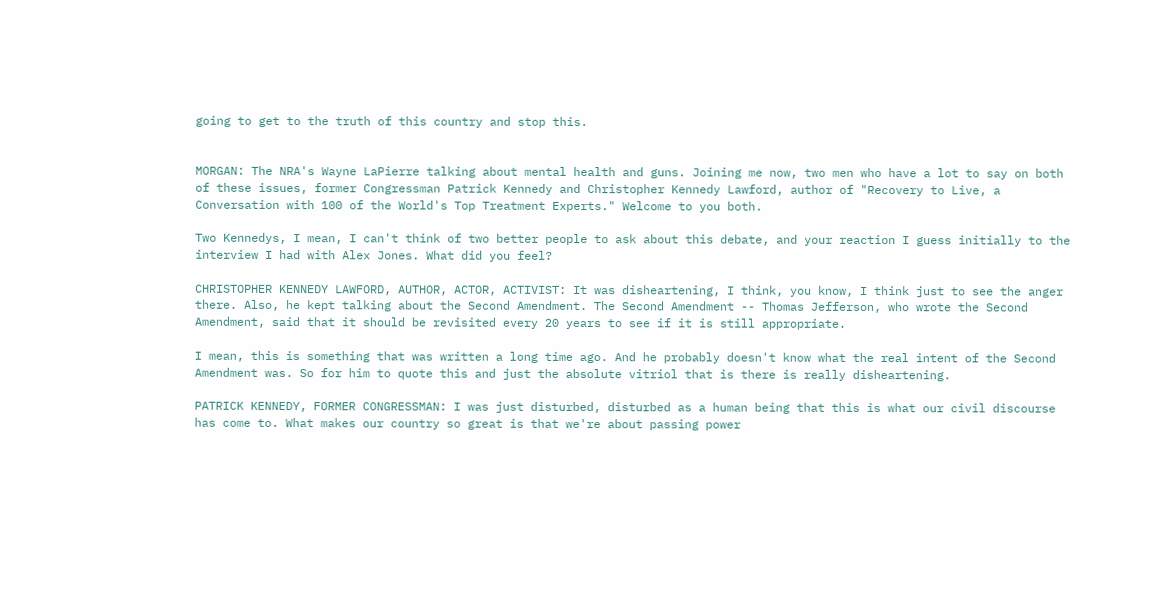going to get to the truth of this country and stop this.


MORGAN: The NRA's Wayne LaPierre talking about mental health and guns. Joining me now, two men who have a lot to say on both of these issues, former Congressman Patrick Kennedy and Christopher Kennedy Lawford, author of "Recovery to Live, a Conversation with 100 of the World's Top Treatment Experts." Welcome to you both.

Two Kennedys, I mean, I can't think of two better people to ask about this debate, and your reaction I guess initially to the interview I had with Alex Jones. What did you feel?

CHRISTOPHER KENNEDY LAWFORD, AUTHOR, ACTOR, ACTIVIST: It was disheartening, I think, you know, I think just to see the anger there. Also, he kept talking about the Second Amendment. The Second Amendment -- Thomas Jefferson, who wrote the Second Amendment, said that it should be revisited every 20 years to see if it is still appropriate.

I mean, this is something that was written a long time ago. And he probably doesn't know what the real intent of the Second Amendment was. So for him to quote this and just the absolute vitriol that is there is really disheartening.

PATRICK KENNEDY, FORMER CONGRESSMAN: I was just disturbed, disturbed as a human being that this is what our civil discourse has come to. What makes our country so great is that we're about passing power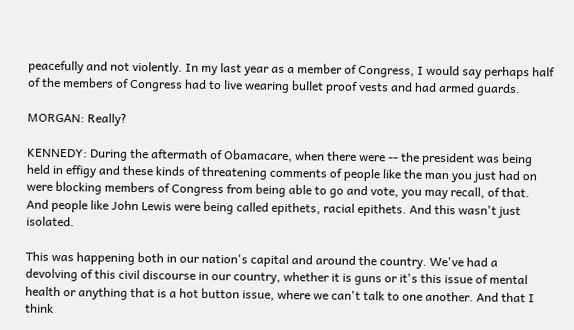peacefully and not violently. In my last year as a member of Congress, I would say perhaps half of the members of Congress had to live wearing bullet proof vests and had armed guards.

MORGAN: Really?

KENNEDY: During the aftermath of Obamacare, when there were -- the president was being held in effigy and these kinds of threatening comments of people like the man you just had on were blocking members of Congress from being able to go and vote, you may recall, of that. And people like John Lewis were being called epithets, racial epithets. And this wasn't just isolated.

This was happening both in our nation's capital and around the country. We've had a devolving of this civil discourse in our country, whether it is guns or it's this issue of mental health or anything that is a hot button issue, where we can't talk to one another. And that I think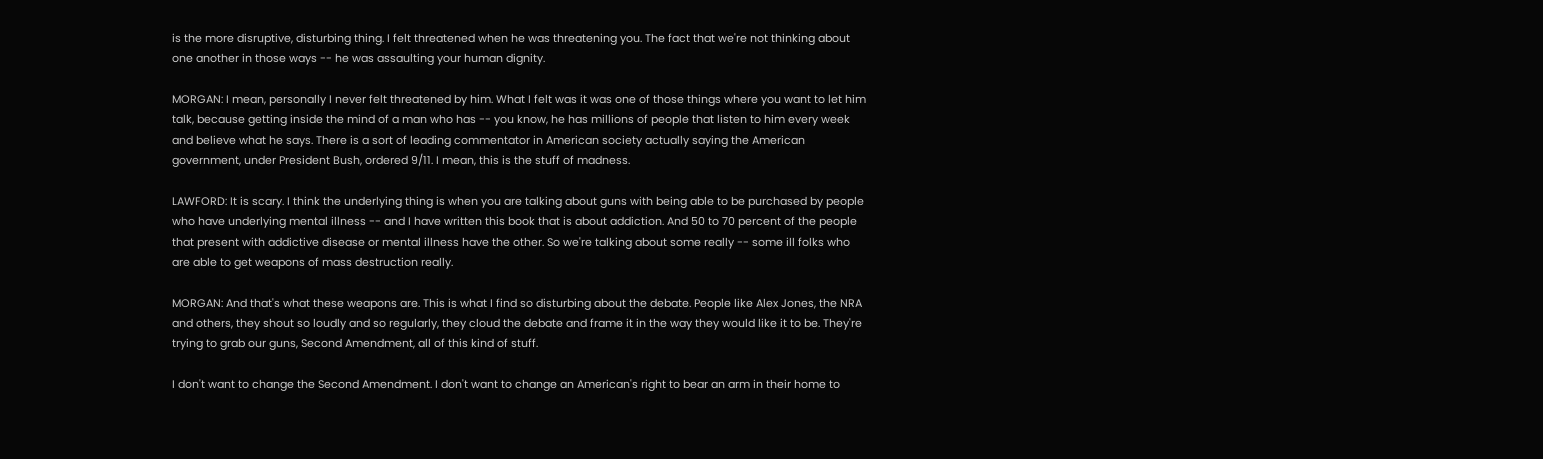is the more disruptive, disturbing thing. I felt threatened when he was threatening you. The fact that we're not thinking about one another in those ways -- he was assaulting your human dignity.

MORGAN: I mean, personally I never felt threatened by him. What I felt was it was one of those things where you want to let him talk, because getting inside the mind of a man who has -- you know, he has millions of people that listen to him every week and believe what he says. There is a sort of leading commentator in American society actually saying the American government, under President Bush, ordered 9/11. I mean, this is the stuff of madness.

LAWFORD: It is scary. I think the underlying thing is when you are talking about guns with being able to be purchased by people who have underlying mental illness -- and I have written this book that is about addiction. And 50 to 70 percent of the people that present with addictive disease or mental illness have the other. So we're talking about some really -- some ill folks who are able to get weapons of mass destruction really.

MORGAN: And that's what these weapons are. This is what I find so disturbing about the debate. People like Alex Jones, the NRA and others, they shout so loudly and so regularly, they cloud the debate and frame it in the way they would like it to be. They're trying to grab our guns, Second Amendment, all of this kind of stuff.

I don't want to change the Second Amendment. I don't want to change an American's right to bear an arm in their home to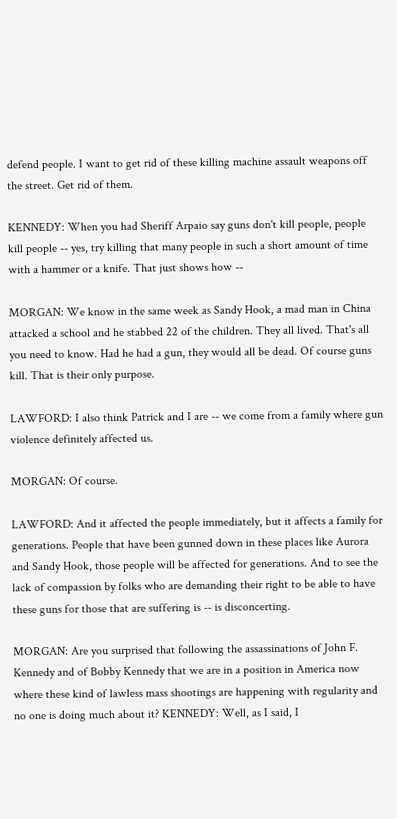defend people. I want to get rid of these killing machine assault weapons off the street. Get rid of them.

KENNEDY: When you had Sheriff Arpaio say guns don't kill people, people kill people -- yes, try killing that many people in such a short amount of time with a hammer or a knife. That just shows how --

MORGAN: We know in the same week as Sandy Hook, a mad man in China attacked a school and he stabbed 22 of the children. They all lived. That's all you need to know. Had he had a gun, they would all be dead. Of course guns kill. That is their only purpose.

LAWFORD: I also think Patrick and I are -- we come from a family where gun violence definitely affected us.

MORGAN: Of course.

LAWFORD: And it affected the people immediately, but it affects a family for generations. People that have been gunned down in these places like Aurora and Sandy Hook, those people will be affected for generations. And to see the lack of compassion by folks who are demanding their right to be able to have these guns for those that are suffering is -- is disconcerting.

MORGAN: Are you surprised that following the assassinations of John F. Kennedy and of Bobby Kennedy that we are in a position in America now where these kind of lawless mass shootings are happening with regularity and no one is doing much about it? KENNEDY: Well, as I said, I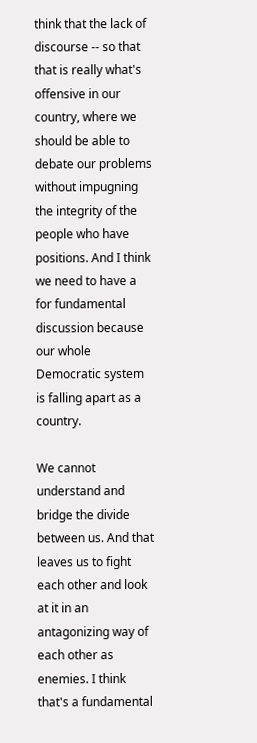think that the lack of discourse -- so that that is really what's offensive in our country, where we should be able to debate our problems without impugning the integrity of the people who have positions. And I think we need to have a for fundamental discussion because our whole Democratic system is falling apart as a country.

We cannot understand and bridge the divide between us. And that leaves us to fight each other and look at it in an antagonizing way of each other as enemies. I think that's a fundamental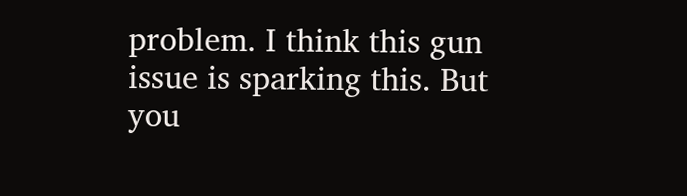problem. I think this gun issue is sparking this. But you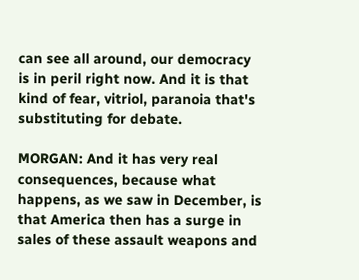can see all around, our democracy is in peril right now. And it is that kind of fear, vitriol, paranoia that's substituting for debate.

MORGAN: And it has very real consequences, because what happens, as we saw in December, is that America then has a surge in sales of these assault weapons and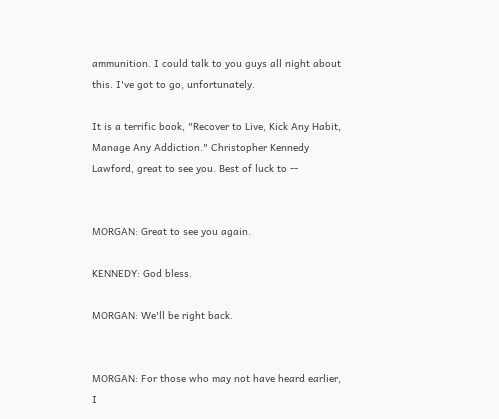ammunition. I could talk to you guys all night about this. I've got to go, unfortunately.

It is a terrific book, "Recover to Live, Kick Any Habit, Manage Any Addiction." Christopher Kennedy Lawford, great to see you. Best of luck to --


MORGAN: Great to see you again.

KENNEDY: God bless.

MORGAN: We'll be right back.


MORGAN: For those who may not have heard earlier, I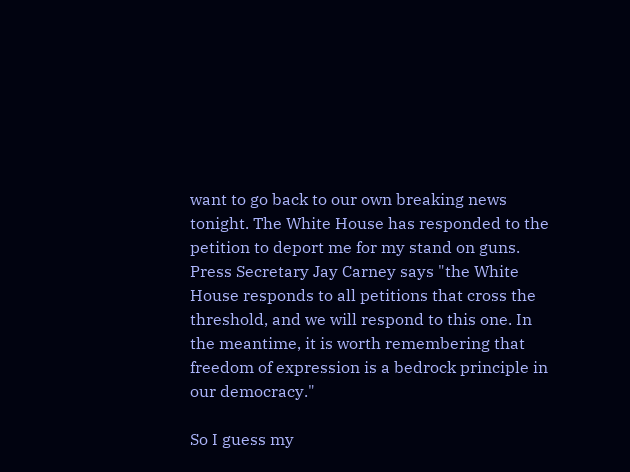want to go back to our own breaking news tonight. The White House has responded to the petition to deport me for my stand on guns. Press Secretary Jay Carney says "the White House responds to all petitions that cross the threshold, and we will respond to this one. In the meantime, it is worth remembering that freedom of expression is a bedrock principle in our democracy."

So I guess my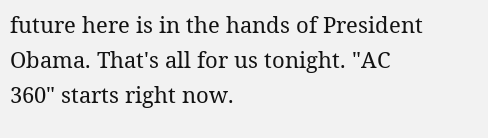future here is in the hands of President Obama. That's all for us tonight. "AC 360" starts right now.